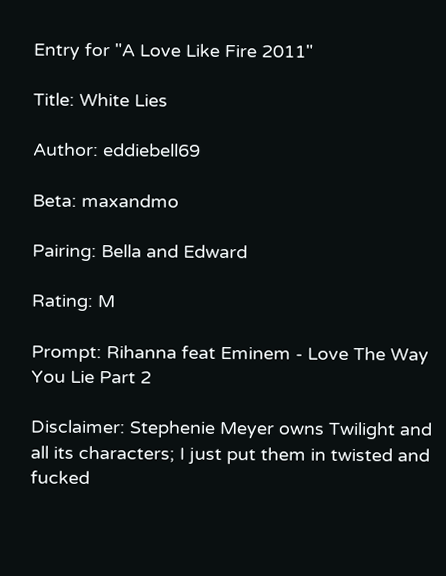Entry for "A Love Like Fire 2011"

Title: White Lies

Author: eddiebell69

Beta: maxandmo

Pairing: Bella and Edward

Rating: M

Prompt: Rihanna feat Eminem - Love The Way You Lie Part 2

Disclaimer: Stephenie Meyer owns Twilight and all its characters; I just put them in twisted and fucked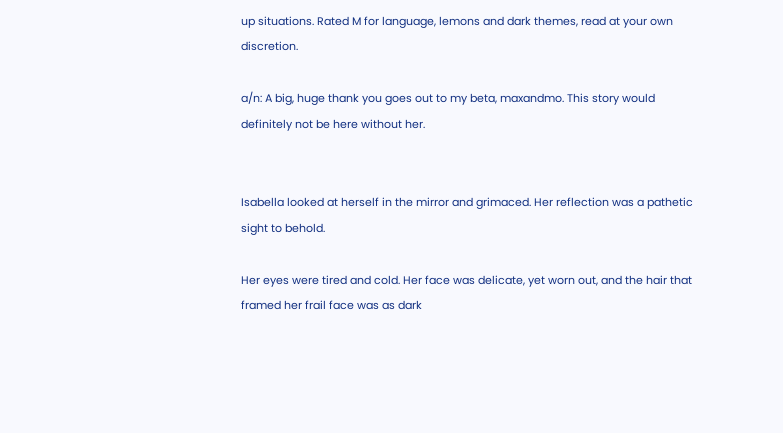up situations. Rated M for language, lemons and dark themes, read at your own discretion.

a/n: A big, huge thank you goes out to my beta, maxandmo. This story would definitely not be here without her.


Isabella looked at herself in the mirror and grimaced. Her reflection was a pathetic sight to behold.

Her eyes were tired and cold. Her face was delicate, yet worn out, and the hair that framed her frail face was as dark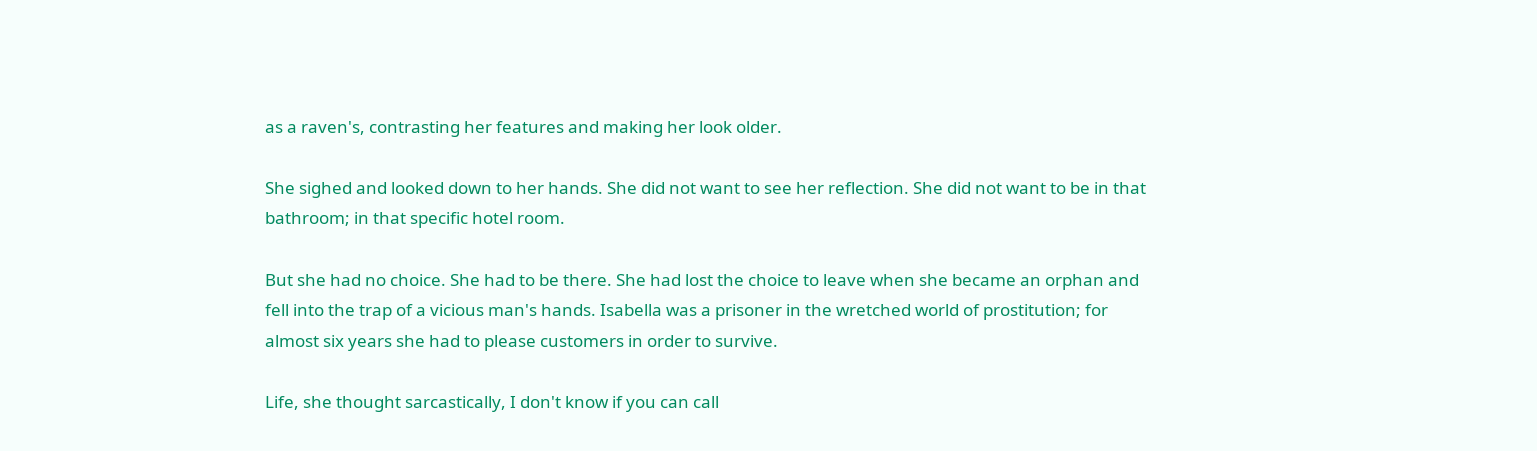as a raven's, contrasting her features and making her look older.

She sighed and looked down to her hands. She did not want to see her reflection. She did not want to be in that bathroom; in that specific hotel room.

But she had no choice. She had to be there. She had lost the choice to leave when she became an orphan and fell into the trap of a vicious man's hands. Isabella was a prisoner in the wretched world of prostitution; for almost six years she had to please customers in order to survive.

Life, she thought sarcastically, I don't know if you can call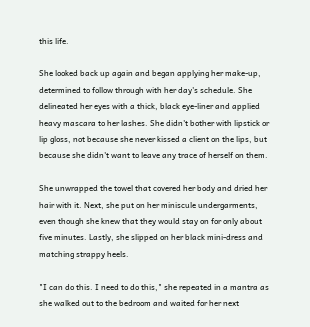this life.

She looked back up again and began applying her make-up, determined to follow through with her day's schedule. She delineated her eyes with a thick, black eye-liner and applied heavy mascara to her lashes. She didn't bother with lipstick or lip gloss, not because she never kissed a client on the lips, but because she didn't want to leave any trace of herself on them.

She unwrapped the towel that covered her body and dried her hair with it. Next, she put on her miniscule undergarments, even though she knew that they would stay on for only about five minutes. Lastly, she slipped on her black mini-dress and matching strappy heels.

"I can do this. I need to do this," she repeated in a mantra as she walked out to the bedroom and waited for her next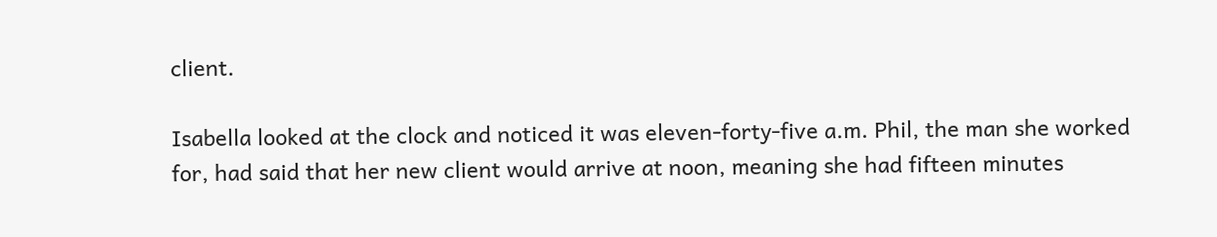client.

Isabella looked at the clock and noticed it was eleven-forty-five a.m. Phil, the man she worked for, had said that her new client would arrive at noon, meaning she had fifteen minutes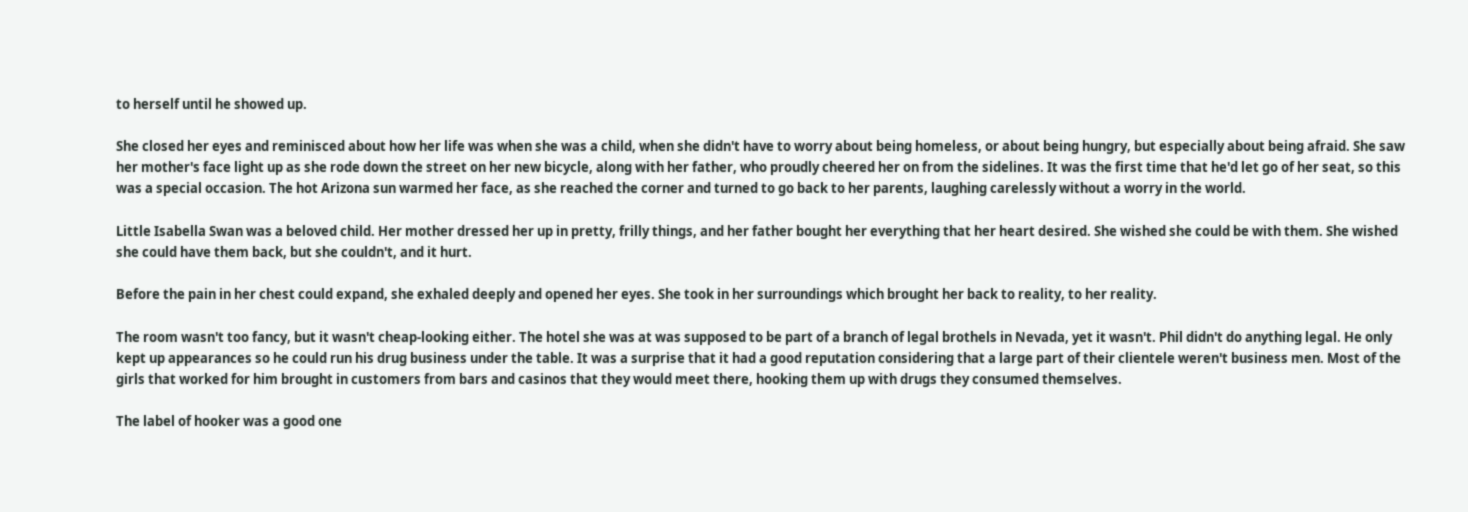to herself until he showed up.

She closed her eyes and reminisced about how her life was when she was a child, when she didn't have to worry about being homeless, or about being hungry, but especially about being afraid. She saw her mother's face light up as she rode down the street on her new bicycle, along with her father, who proudly cheered her on from the sidelines. It was the first time that he'd let go of her seat, so this was a special occasion. The hot Arizona sun warmed her face, as she reached the corner and turned to go back to her parents, laughing carelessly without a worry in the world.

Little Isabella Swan was a beloved child. Her mother dressed her up in pretty, frilly things, and her father bought her everything that her heart desired. She wished she could be with them. She wished she could have them back, but she couldn't, and it hurt.

Before the pain in her chest could expand, she exhaled deeply and opened her eyes. She took in her surroundings which brought her back to reality, to her reality.

The room wasn't too fancy, but it wasn't cheap-looking either. The hotel she was at was supposed to be part of a branch of legal brothels in Nevada, yet it wasn't. Phil didn't do anything legal. He only kept up appearances so he could run his drug business under the table. It was a surprise that it had a good reputation considering that a large part of their clientele weren't business men. Most of the girls that worked for him brought in customers from bars and casinos that they would meet there, hooking them up with drugs they consumed themselves.

The label of hooker was a good one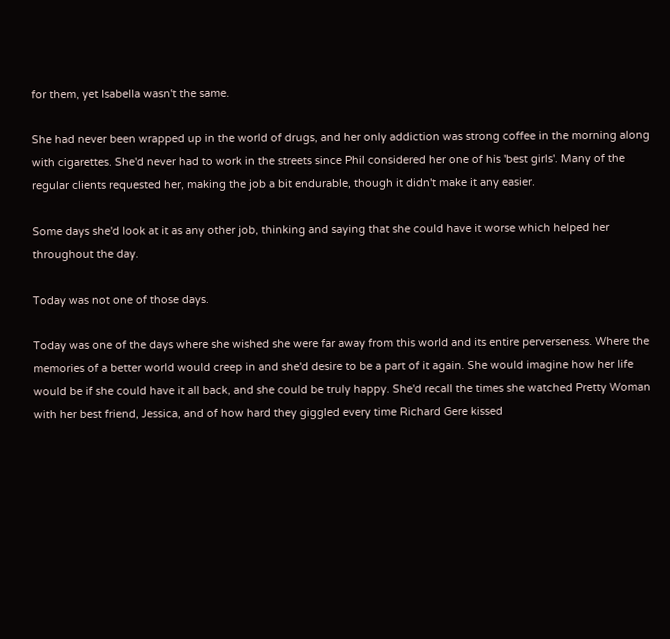for them, yet Isabella wasn't the same.

She had never been wrapped up in the world of drugs, and her only addiction was strong coffee in the morning along with cigarettes. She'd never had to work in the streets since Phil considered her one of his 'best girls'. Many of the regular clients requested her, making the job a bit endurable, though it didn't make it any easier.

Some days she'd look at it as any other job, thinking and saying that she could have it worse which helped her throughout the day.

Today was not one of those days.

Today was one of the days where she wished she were far away from this world and its entire perverseness. Where the memories of a better world would creep in and she'd desire to be a part of it again. She would imagine how her life would be if she could have it all back, and she could be truly happy. She'd recall the times she watched Pretty Woman with her best friend, Jessica, and of how hard they giggled every time Richard Gere kissed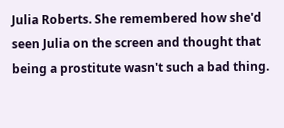Julia Roberts. She remembered how she'd seen Julia on the screen and thought that being a prostitute wasn't such a bad thing.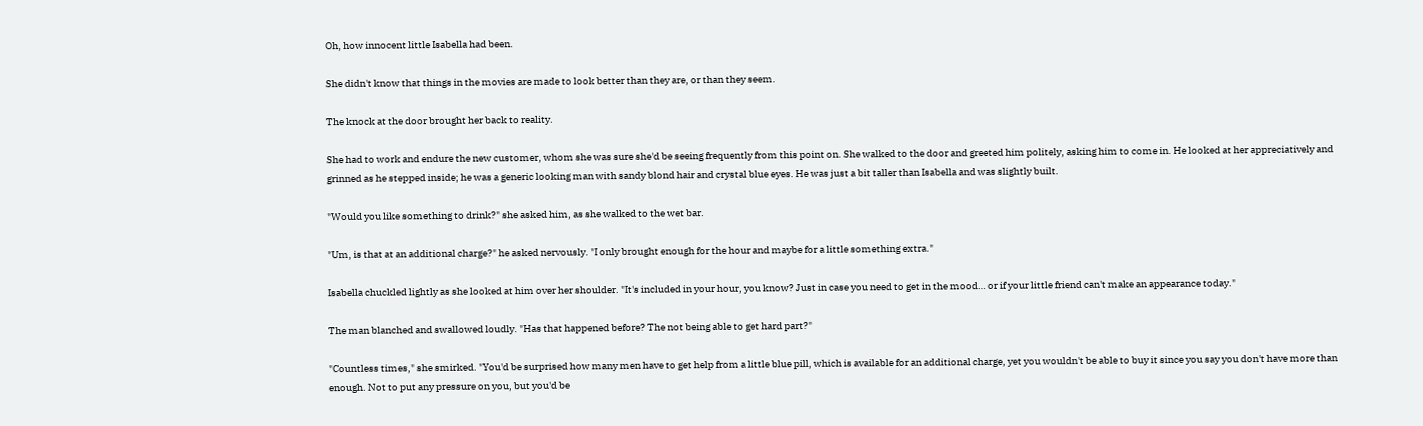Oh, how innocent little Isabella had been.

She didn't know that things in the movies are made to look better than they are, or than they seem.

The knock at the door brought her back to reality.

She had to work and endure the new customer, whom she was sure she'd be seeing frequently from this point on. She walked to the door and greeted him politely, asking him to come in. He looked at her appreciatively and grinned as he stepped inside; he was a generic looking man with sandy blond hair and crystal blue eyes. He was just a bit taller than Isabella and was slightly built.

"Would you like something to drink?" she asked him, as she walked to the wet bar.

"Um, is that at an additional charge?" he asked nervously. "I only brought enough for the hour and maybe for a little something extra."

Isabella chuckled lightly as she looked at him over her shoulder. "It's included in your hour, you know? Just in case you need to get in the mood… or if your little friend can't make an appearance today."

The man blanched and swallowed loudly. "Has that happened before? The not being able to get hard part?"

"Countless times," she smirked. "You'd be surprised how many men have to get help from a little blue pill, which is available for an additional charge, yet you wouldn't be able to buy it since you say you don't have more than enough. Not to put any pressure on you, but you'd be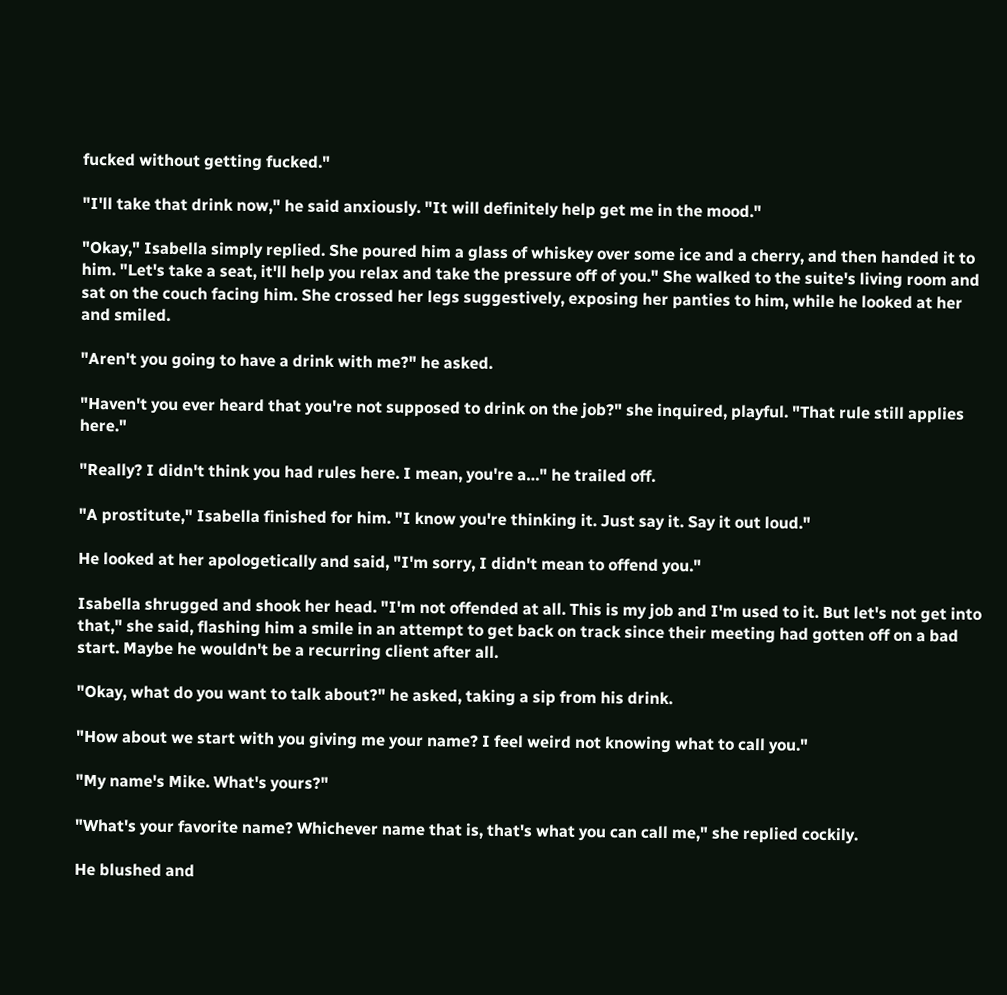fucked without getting fucked."

"I'll take that drink now," he said anxiously. "It will definitely help get me in the mood."

"Okay," Isabella simply replied. She poured him a glass of whiskey over some ice and a cherry, and then handed it to him. "Let's take a seat, it'll help you relax and take the pressure off of you." She walked to the suite's living room and sat on the couch facing him. She crossed her legs suggestively, exposing her panties to him, while he looked at her and smiled.

"Aren't you going to have a drink with me?" he asked.

"Haven't you ever heard that you're not supposed to drink on the job?" she inquired, playful. "That rule still applies here."

"Really? I didn't think you had rules here. I mean, you're a…" he trailed off.

"A prostitute," Isabella finished for him. "I know you're thinking it. Just say it. Say it out loud."

He looked at her apologetically and said, "I'm sorry, I didn't mean to offend you."

Isabella shrugged and shook her head. "I'm not offended at all. This is my job and I'm used to it. But let's not get into that," she said, flashing him a smile in an attempt to get back on track since their meeting had gotten off on a bad start. Maybe he wouldn't be a recurring client after all.

"Okay, what do you want to talk about?" he asked, taking a sip from his drink.

"How about we start with you giving me your name? I feel weird not knowing what to call you."

"My name's Mike. What's yours?"

"What's your favorite name? Whichever name that is, that's what you can call me," she replied cockily.

He blushed and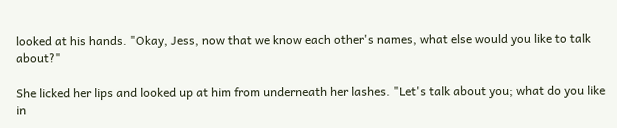looked at his hands. "Okay, Jess, now that we know each other's names, what else would you like to talk about?"

She licked her lips and looked up at him from underneath her lashes. "Let's talk about you; what do you like in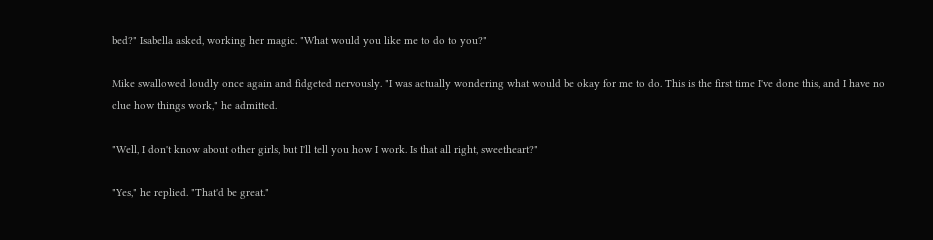bed?" Isabella asked, working her magic. "What would you like me to do to you?"

Mike swallowed loudly once again and fidgeted nervously. "I was actually wondering what would be okay for me to do. This is the first time I've done this, and I have no clue how things work," he admitted.

"Well, I don't know about other girls, but I'll tell you how I work. Is that all right, sweetheart?"

"Yes," he replied. "That'd be great."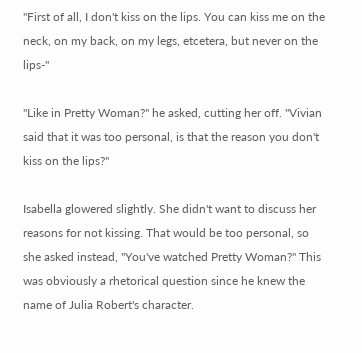"First of all, I don't kiss on the lips. You can kiss me on the neck, on my back, on my legs, etcetera, but never on the lips-"

"Like in Pretty Woman?" he asked, cutting her off. "Vivian said that it was too personal, is that the reason you don't kiss on the lips?"

Isabella glowered slightly. She didn't want to discuss her reasons for not kissing. That would be too personal, so she asked instead, "You've watched Pretty Woman?" This was obviously a rhetorical question since he knew the name of Julia Robert's character.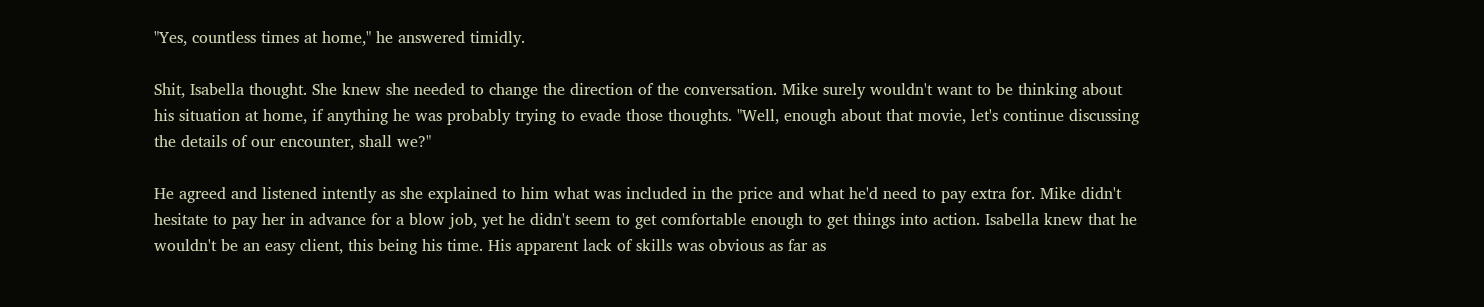"Yes, countless times at home," he answered timidly.

Shit, Isabella thought. She knew she needed to change the direction of the conversation. Mike surely wouldn't want to be thinking about his situation at home, if anything he was probably trying to evade those thoughts. "Well, enough about that movie, let's continue discussing the details of our encounter, shall we?"

He agreed and listened intently as she explained to him what was included in the price and what he'd need to pay extra for. Mike didn't hesitate to pay her in advance for a blow job, yet he didn't seem to get comfortable enough to get things into action. Isabella knew that he wouldn't be an easy client, this being his time. His apparent lack of skills was obvious as far as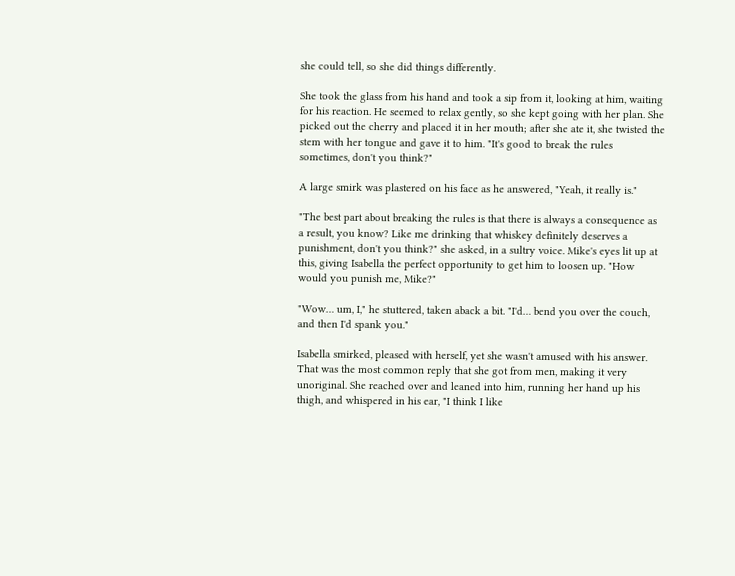she could tell, so she did things differently.

She took the glass from his hand and took a sip from it, looking at him, waiting for his reaction. He seemed to relax gently, so she kept going with her plan. She picked out the cherry and placed it in her mouth; after she ate it, she twisted the stem with her tongue and gave it to him. "It's good to break the rules sometimes, don't you think?"

A large smirk was plastered on his face as he answered, "Yeah, it really is."

"The best part about breaking the rules is that there is always a consequence as a result, you know? Like me drinking that whiskey definitely deserves a punishment, don't you think?" she asked, in a sultry voice. Mike's eyes lit up at this, giving Isabella the perfect opportunity to get him to loosen up. "How would you punish me, Mike?"

"Wow… um, I," he stuttered, taken aback a bit. "I'd… bend you over the couch, and then I'd spank you."

Isabella smirked, pleased with herself, yet she wasn't amused with his answer. That was the most common reply that she got from men, making it very unoriginal. She reached over and leaned into him, running her hand up his thigh, and whispered in his ear, "I think I like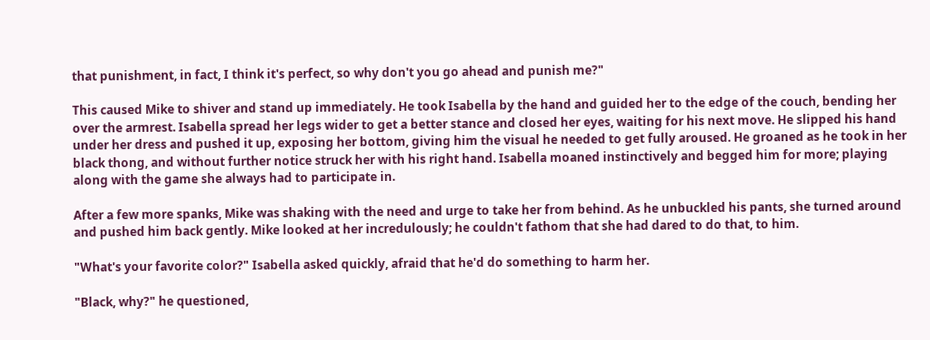that punishment, in fact, I think it's perfect, so why don't you go ahead and punish me?"

This caused Mike to shiver and stand up immediately. He took Isabella by the hand and guided her to the edge of the couch, bending her over the armrest. Isabella spread her legs wider to get a better stance and closed her eyes, waiting for his next move. He slipped his hand under her dress and pushed it up, exposing her bottom, giving him the visual he needed to get fully aroused. He groaned as he took in her black thong, and without further notice struck her with his right hand. Isabella moaned instinctively and begged him for more; playing along with the game she always had to participate in.

After a few more spanks, Mike was shaking with the need and urge to take her from behind. As he unbuckled his pants, she turned around and pushed him back gently. Mike looked at her incredulously; he couldn't fathom that she had dared to do that, to him.

"What's your favorite color?" Isabella asked quickly, afraid that he'd do something to harm her.

"Black, why?" he questioned,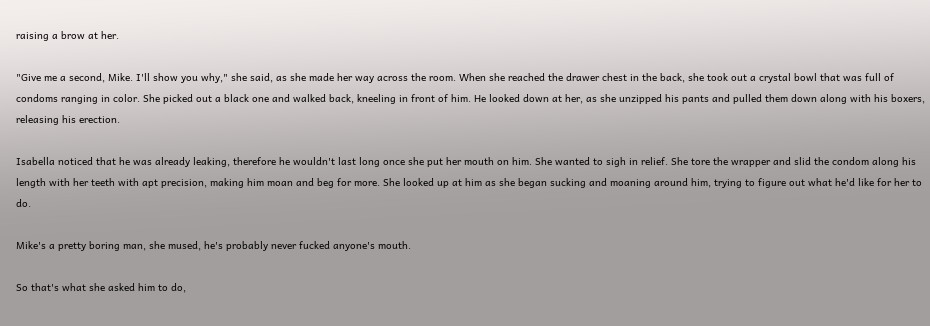raising a brow at her.

"Give me a second, Mike. I'll show you why," she said, as she made her way across the room. When she reached the drawer chest in the back, she took out a crystal bowl that was full of condoms ranging in color. She picked out a black one and walked back, kneeling in front of him. He looked down at her, as she unzipped his pants and pulled them down along with his boxers, releasing his erection.

Isabella noticed that he was already leaking, therefore he wouldn't last long once she put her mouth on him. She wanted to sigh in relief. She tore the wrapper and slid the condom along his length with her teeth with apt precision, making him moan and beg for more. She looked up at him as she began sucking and moaning around him, trying to figure out what he'd like for her to do.

Mike's a pretty boring man, she mused, he's probably never fucked anyone's mouth.

So that's what she asked him to do,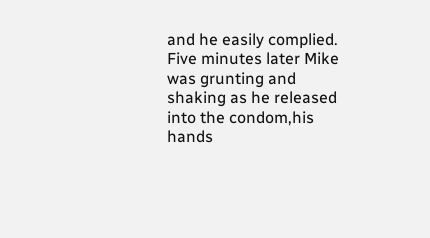and he easily complied. Five minutes later Mike was grunting and shaking as he released into the condom,his hands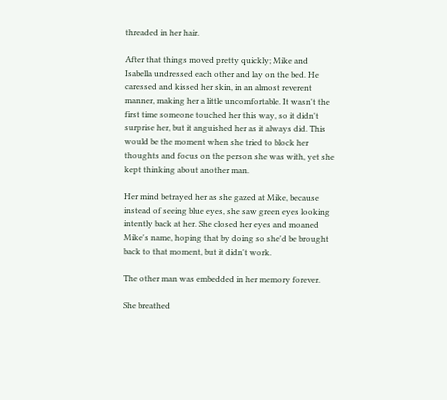threaded in her hair.

After that things moved pretty quickly; Mike and Isabella undressed each other and lay on the bed. He caressed and kissed her skin, in an almost reverent manner, making her a little uncomfortable. It wasn't the first time someone touched her this way, so it didn't surprise her, but it anguished her as it always did. This would be the moment when she tried to block her thoughts and focus on the person she was with, yet she kept thinking about another man.

Her mind betrayed her as she gazed at Mike, because instead of seeing blue eyes, she saw green eyes looking intently back at her. She closed her eyes and moaned Mike's name, hoping that by doing so she'd be brought back to that moment, but it didn't work.

The other man was embedded in her memory forever.

She breathed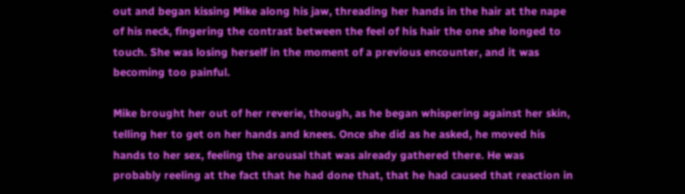out and began kissing Mike along his jaw, threading her hands in the hair at the nape of his neck, fingering the contrast between the feel of his hair the one she longed to touch. She was losing herself in the moment of a previous encounter, and it was becoming too painful.

Mike brought her out of her reverie, though, as he began whispering against her skin, telling her to get on her hands and knees. Once she did as he asked, he moved his hands to her sex, feeling the arousal that was already gathered there. He was probably reeling at the fact that he had done that, that he had caused that reaction in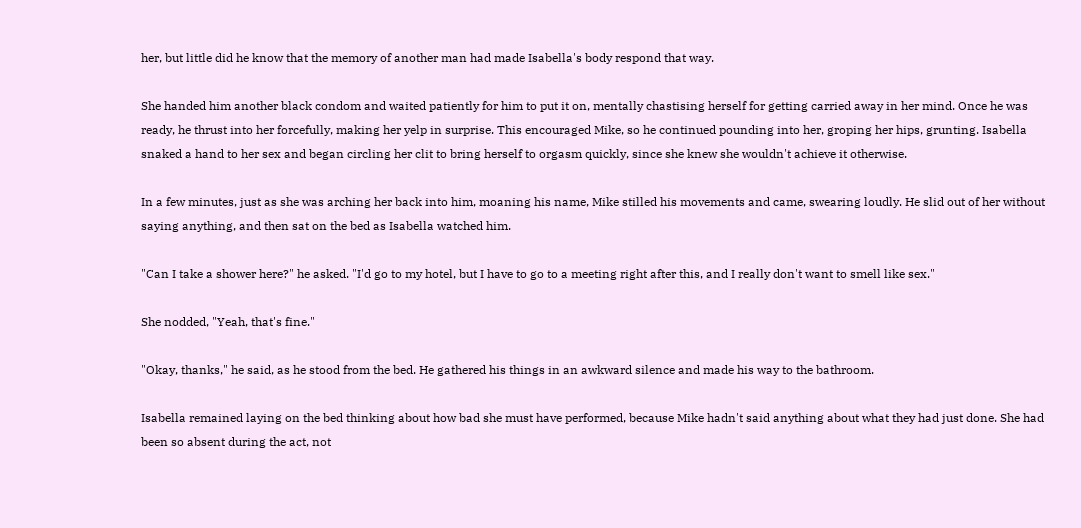her, but little did he know that the memory of another man had made Isabella's body respond that way.

She handed him another black condom and waited patiently for him to put it on, mentally chastising herself for getting carried away in her mind. Once he was ready, he thrust into her forcefully, making her yelp in surprise. This encouraged Mike, so he continued pounding into her, groping her hips, grunting. Isabella snaked a hand to her sex and began circling her clit to bring herself to orgasm quickly, since she knew she wouldn't achieve it otherwise.

In a few minutes, just as she was arching her back into him, moaning his name, Mike stilled his movements and came, swearing loudly. He slid out of her without saying anything, and then sat on the bed as Isabella watched him.

"Can I take a shower here?" he asked. "I'd go to my hotel, but I have to go to a meeting right after this, and I really don't want to smell like sex."

She nodded, "Yeah, that's fine."

"Okay, thanks," he said, as he stood from the bed. He gathered his things in an awkward silence and made his way to the bathroom.

Isabella remained laying on the bed thinking about how bad she must have performed, because Mike hadn't said anything about what they had just done. She had been so absent during the act, not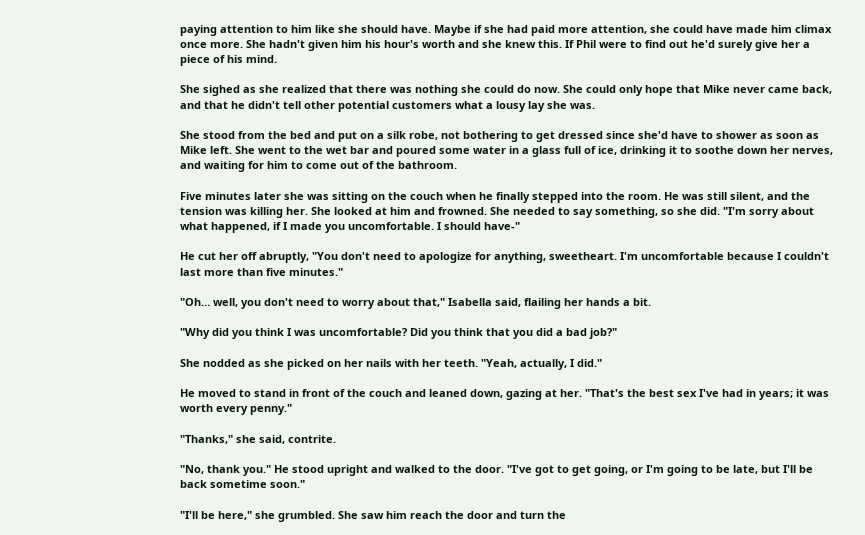paying attention to him like she should have. Maybe if she had paid more attention, she could have made him climax once more. She hadn't given him his hour's worth and she knew this. If Phil were to find out he'd surely give her a piece of his mind.

She sighed as she realized that there was nothing she could do now. She could only hope that Mike never came back, and that he didn't tell other potential customers what a lousy lay she was.

She stood from the bed and put on a silk robe, not bothering to get dressed since she'd have to shower as soon as Mike left. She went to the wet bar and poured some water in a glass full of ice, drinking it to soothe down her nerves, and waiting for him to come out of the bathroom.

Five minutes later she was sitting on the couch when he finally stepped into the room. He was still silent, and the tension was killing her. She looked at him and frowned. She needed to say something, so she did. "I'm sorry about what happened, if I made you uncomfortable. I should have-"

He cut her off abruptly, "You don't need to apologize for anything, sweetheart. I'm uncomfortable because I couldn't last more than five minutes."

"Oh… well, you don't need to worry about that," Isabella said, flailing her hands a bit.

"Why did you think I was uncomfortable? Did you think that you did a bad job?"

She nodded as she picked on her nails with her teeth. "Yeah, actually, I did."

He moved to stand in front of the couch and leaned down, gazing at her. "That's the best sex I've had in years; it was worth every penny."

"Thanks," she said, contrite.

"No, thank you." He stood upright and walked to the door. "I've got to get going, or I'm going to be late, but I'll be back sometime soon."

"I'll be here," she grumbled. She saw him reach the door and turn the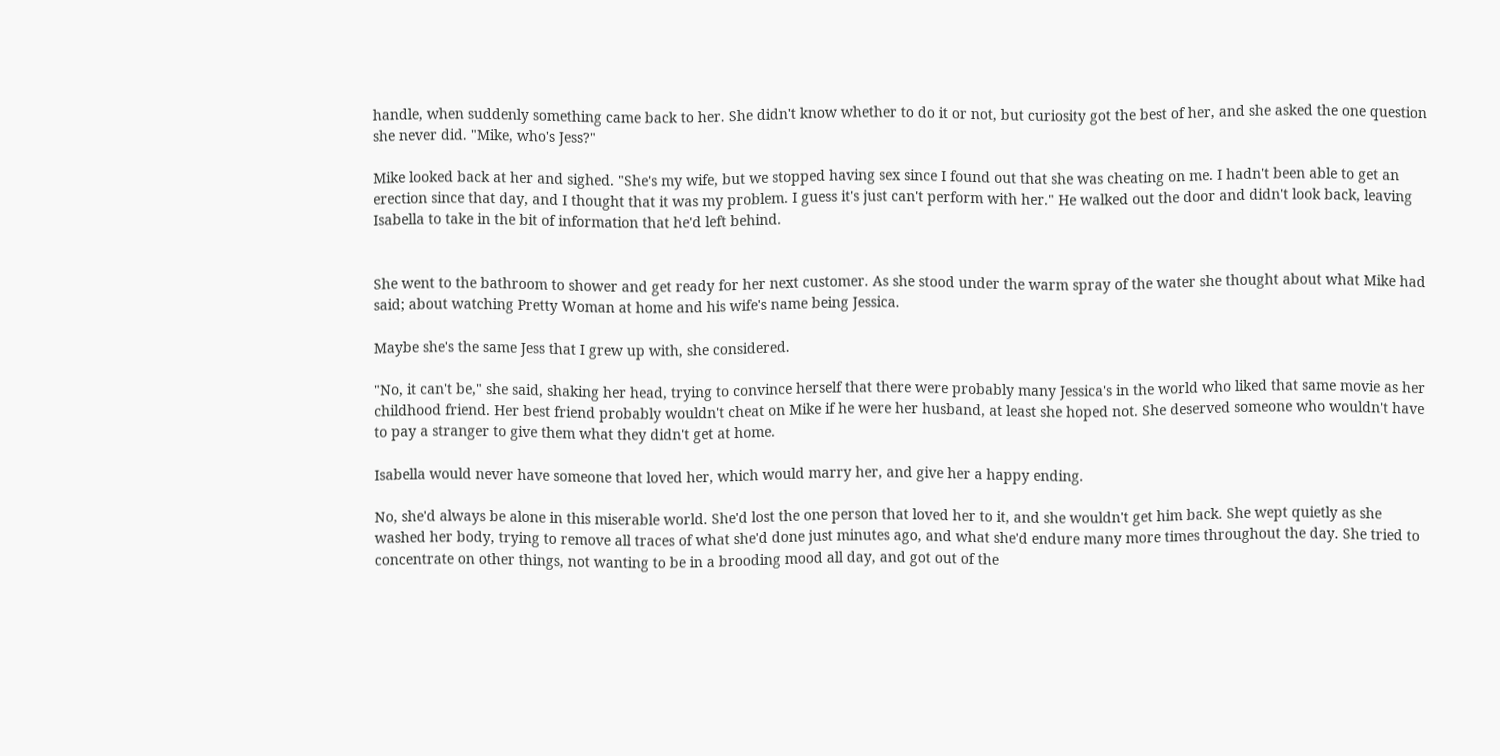handle, when suddenly something came back to her. She didn't know whether to do it or not, but curiosity got the best of her, and she asked the one question she never did. "Mike, who's Jess?"

Mike looked back at her and sighed. "She's my wife, but we stopped having sex since I found out that she was cheating on me. I hadn't been able to get an erection since that day, and I thought that it was my problem. I guess it's just can't perform with her." He walked out the door and didn't look back, leaving Isabella to take in the bit of information that he'd left behind.


She went to the bathroom to shower and get ready for her next customer. As she stood under the warm spray of the water she thought about what Mike had said; about watching Pretty Woman at home and his wife's name being Jessica.

Maybe she's the same Jess that I grew up with, she considered.

"No, it can't be," she said, shaking her head, trying to convince herself that there were probably many Jessica's in the world who liked that same movie as her childhood friend. Her best friend probably wouldn't cheat on Mike if he were her husband, at least she hoped not. She deserved someone who wouldn't have to pay a stranger to give them what they didn't get at home.

Isabella would never have someone that loved her, which would marry her, and give her a happy ending.

No, she'd always be alone in this miserable world. She'd lost the one person that loved her to it, and she wouldn't get him back. She wept quietly as she washed her body, trying to remove all traces of what she'd done just minutes ago, and what she'd endure many more times throughout the day. She tried to concentrate on other things, not wanting to be in a brooding mood all day, and got out of the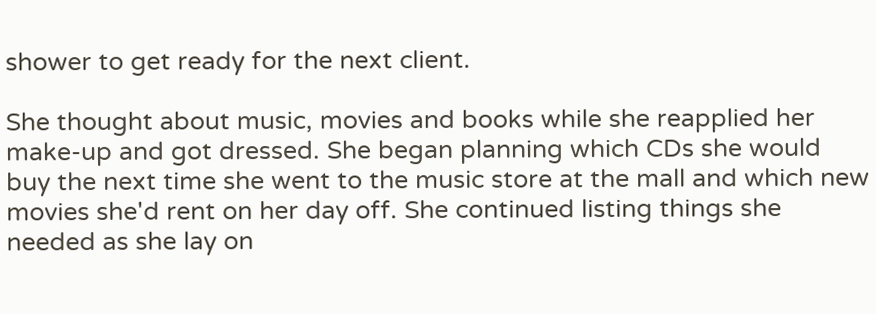shower to get ready for the next client.

She thought about music, movies and books while she reapplied her make-up and got dressed. She began planning which CDs she would buy the next time she went to the music store at the mall and which new movies she'd rent on her day off. She continued listing things she needed as she lay on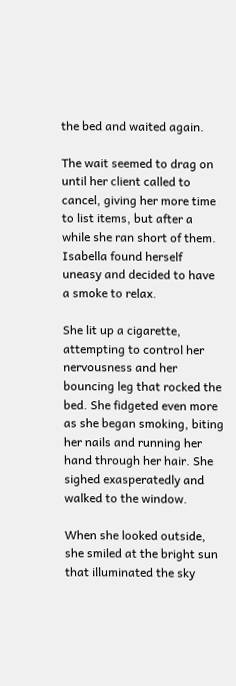the bed and waited again.

The wait seemed to drag on until her client called to cancel, giving her more time to list items, but after a while she ran short of them. Isabella found herself uneasy and decided to have a smoke to relax.

She lit up a cigarette, attempting to control her nervousness and her bouncing leg that rocked the bed. She fidgeted even more as she began smoking, biting her nails and running her hand through her hair. She sighed exasperatedly and walked to the window.

When she looked outside, she smiled at the bright sun that illuminated the sky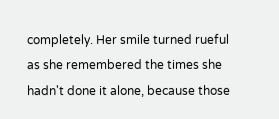completely. Her smile turned rueful as she remembered the times she hadn't done it alone, because those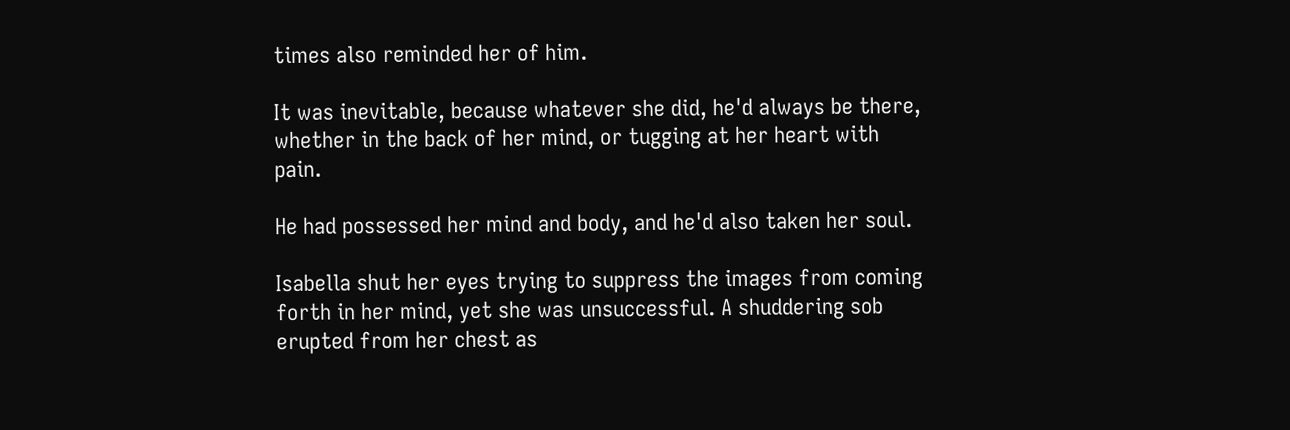times also reminded her of him.

It was inevitable, because whatever she did, he'd always be there, whether in the back of her mind, or tugging at her heart with pain.

He had possessed her mind and body, and he'd also taken her soul.

Isabella shut her eyes trying to suppress the images from coming forth in her mind, yet she was unsuccessful. A shuddering sob erupted from her chest as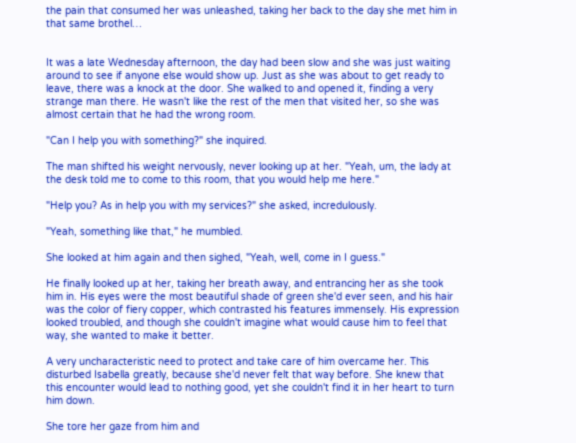the pain that consumed her was unleashed, taking her back to the day she met him in that same brothel…


It was a late Wednesday afternoon, the day had been slow and she was just waiting around to see if anyone else would show up. Just as she was about to get ready to leave, there was a knock at the door. She walked to and opened it, finding a very strange man there. He wasn't like the rest of the men that visited her, so she was almost certain that he had the wrong room.

"Can I help you with something?" she inquired.

The man shifted his weight nervously, never looking up at her. "Yeah, um, the lady at the desk told me to come to this room, that you would help me here."

"Help you? As in help you with my services?" she asked, incredulously.

"Yeah, something like that," he mumbled.

She looked at him again and then sighed, "Yeah, well, come in I guess."

He finally looked up at her, taking her breath away, and entrancing her as she took him in. His eyes were the most beautiful shade of green she'd ever seen, and his hair was the color of fiery copper, which contrasted his features immensely. His expression looked troubled, and though she couldn't imagine what would cause him to feel that way, she wanted to make it better.

A very uncharacteristic need to protect and take care of him overcame her. This disturbed Isabella greatly, because she'd never felt that way before. She knew that this encounter would lead to nothing good, yet she couldn't find it in her heart to turn him down.

She tore her gaze from him and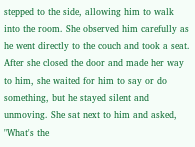stepped to the side, allowing him to walk into the room. She observed him carefully as he went directly to the couch and took a seat. After she closed the door and made her way to him, she waited for him to say or do something, but he stayed silent and unmoving. She sat next to him and asked, "What's the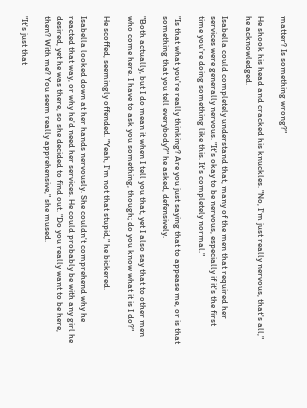matter? Is something wrong?"

He shook his head and cracked his knuckles. "No, I'm just really nervous, that's all," he acknowledged.

Isabella could completely understand that, many of the men that required her services were generally nervous. "It's okay to be nervous, especially if it's the first time you're doing something like this. It's completely normal."

"Is that what you're really thinking? Are you just saying that to appease me, or is that something that you tell everybody?" he asked, defensively.

"Both actually, but I do mean it when I tell you that, yet I also say that to other men who come here. I have to ask you something, though; do you know what it is I do?"

He scoffed, seemingly offended. "Yeah, I'm not that stupid," he bickered.

Isabella looked down at her hands nervously. She couldn't comprehend why he reacted that way, or why he'd need her services. He could probably be with any girl he desired, yet he was there, so she decided to find out. "Do you really want to be here, then? With me? You seem really apprehensive," she mused.

"It's just that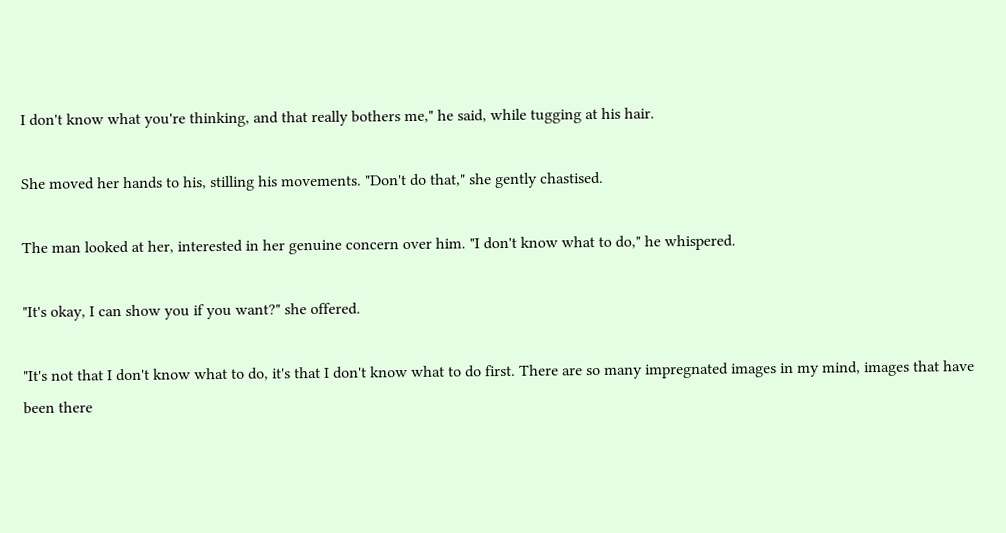I don't know what you're thinking, and that really bothers me," he said, while tugging at his hair.

She moved her hands to his, stilling his movements. "Don't do that," she gently chastised.

The man looked at her, interested in her genuine concern over him. "I don't know what to do," he whispered.

"It's okay, I can show you if you want?" she offered.

"It's not that I don't know what to do, it's that I don't know what to do first. There are so many impregnated images in my mind, images that have been there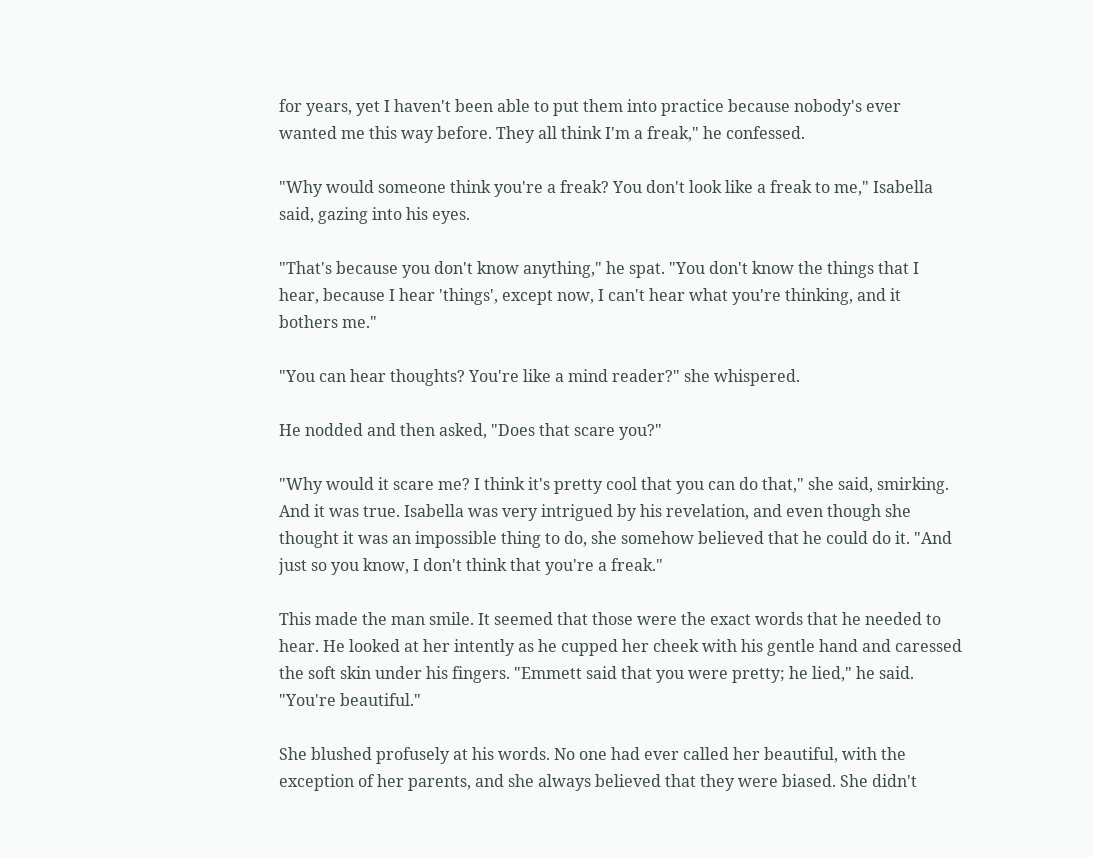for years, yet I haven't been able to put them into practice because nobody's ever wanted me this way before. They all think I'm a freak," he confessed.

"Why would someone think you're a freak? You don't look like a freak to me," Isabella said, gazing into his eyes.

"That's because you don't know anything," he spat. "You don't know the things that I hear, because I hear 'things', except now, I can't hear what you're thinking, and it bothers me."

"You can hear thoughts? You're like a mind reader?" she whispered.

He nodded and then asked, "Does that scare you?"

"Why would it scare me? I think it's pretty cool that you can do that," she said, smirking. And it was true. Isabella was very intrigued by his revelation, and even though she thought it was an impossible thing to do, she somehow believed that he could do it. "And just so you know, I don't think that you're a freak."

This made the man smile. It seemed that those were the exact words that he needed to hear. He looked at her intently as he cupped her cheek with his gentle hand and caressed the soft skin under his fingers. "Emmett said that you were pretty; he lied," he said. "You're beautiful."

She blushed profusely at his words. No one had ever called her beautiful, with the exception of her parents, and she always believed that they were biased. She didn't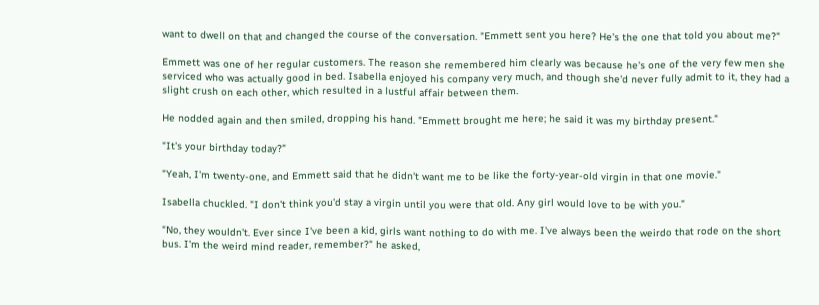want to dwell on that and changed the course of the conversation. "Emmett sent you here? He's the one that told you about me?"

Emmett was one of her regular customers. The reason she remembered him clearly was because he's one of the very few men she serviced who was actually good in bed. Isabella enjoyed his company very much, and though she'd never fully admit to it, they had a slight crush on each other, which resulted in a lustful affair between them.

He nodded again and then smiled, dropping his hand. "Emmett brought me here; he said it was my birthday present."

"It's your birthday today?"

"Yeah, I'm twenty-one, and Emmett said that he didn't want me to be like the forty-year-old virgin in that one movie."

Isabella chuckled. "I don't think you'd stay a virgin until you were that old. Any girl would love to be with you."

"No, they wouldn't. Ever since I've been a kid, girls want nothing to do with me. I've always been the weirdo that rode on the short bus. I'm the weird mind reader, remember?" he asked,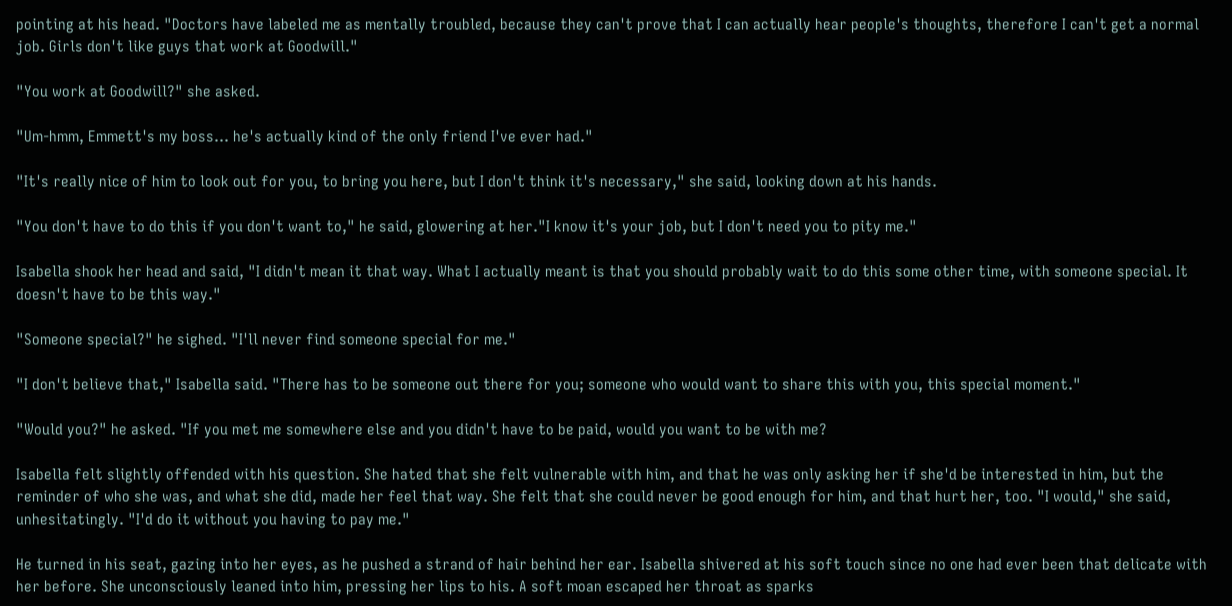pointing at his head. "Doctors have labeled me as mentally troubled, because they can't prove that I can actually hear people's thoughts, therefore I can't get a normal job. Girls don't like guys that work at Goodwill."

"You work at Goodwill?" she asked.

"Um-hmm, Emmett's my boss… he's actually kind of the only friend I've ever had."

"It's really nice of him to look out for you, to bring you here, but I don't think it's necessary," she said, looking down at his hands.

"You don't have to do this if you don't want to," he said, glowering at her."I know it's your job, but I don't need you to pity me."

Isabella shook her head and said, "I didn't mean it that way. What I actually meant is that you should probably wait to do this some other time, with someone special. It doesn't have to be this way."

"Someone special?" he sighed. "I'll never find someone special for me."

"I don't believe that," Isabella said. "There has to be someone out there for you; someone who would want to share this with you, this special moment."

"Would you?" he asked. "If you met me somewhere else and you didn't have to be paid, would you want to be with me?

Isabella felt slightly offended with his question. She hated that she felt vulnerable with him, and that he was only asking her if she'd be interested in him, but the reminder of who she was, and what she did, made her feel that way. She felt that she could never be good enough for him, and that hurt her, too. "I would," she said, unhesitatingly. "I'd do it without you having to pay me."

He turned in his seat, gazing into her eyes, as he pushed a strand of hair behind her ear. Isabella shivered at his soft touch since no one had ever been that delicate with her before. She unconsciously leaned into him, pressing her lips to his. A soft moan escaped her throat as sparks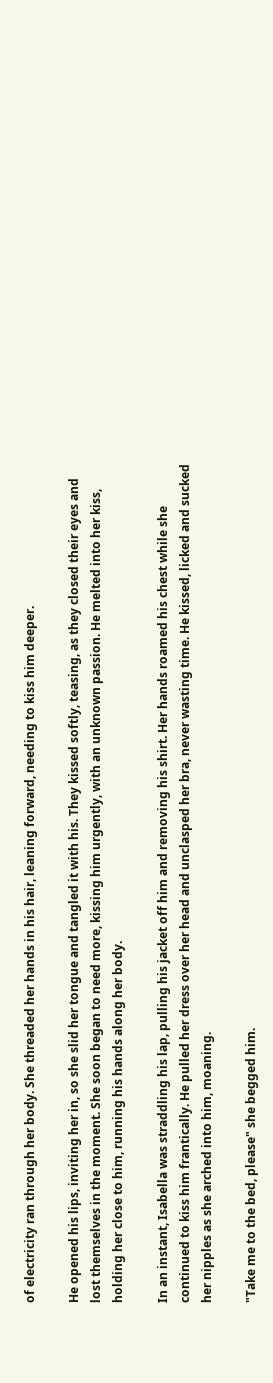of electricity ran through her body. She threaded her hands in his hair, leaning forward, needing to kiss him deeper.

He opened his lips, inviting her in, so she slid her tongue and tangled it with his. They kissed softly, teasing, as they closed their eyes and lost themselves in the moment. She soon began to need more, kissing him urgently, with an unknown passion. He melted into her kiss, holding her close to him, running his hands along her body.

In an instant, Isabella was straddling his lap, pulling his jacket off him and removing his shirt. Her hands roamed his chest while she continued to kiss him frantically. He pulled her dress over her head and unclasped her bra, never wasting time. He kissed, licked and sucked her nipples as she arched into him, moaning.

"Take me to the bed, please" she begged him.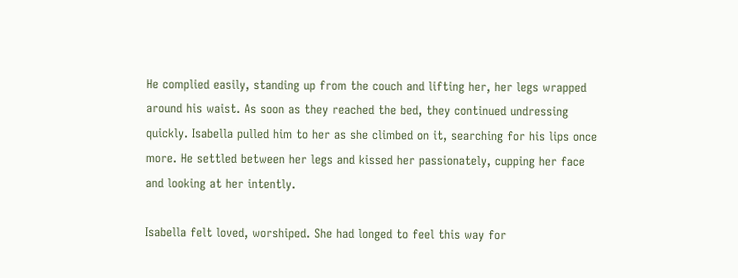He complied easily, standing up from the couch and lifting her, her legs wrapped around his waist. As soon as they reached the bed, they continued undressing quickly. Isabella pulled him to her as she climbed on it, searching for his lips once more. He settled between her legs and kissed her passionately, cupping her face and looking at her intently.

Isabella felt loved, worshiped. She had longed to feel this way for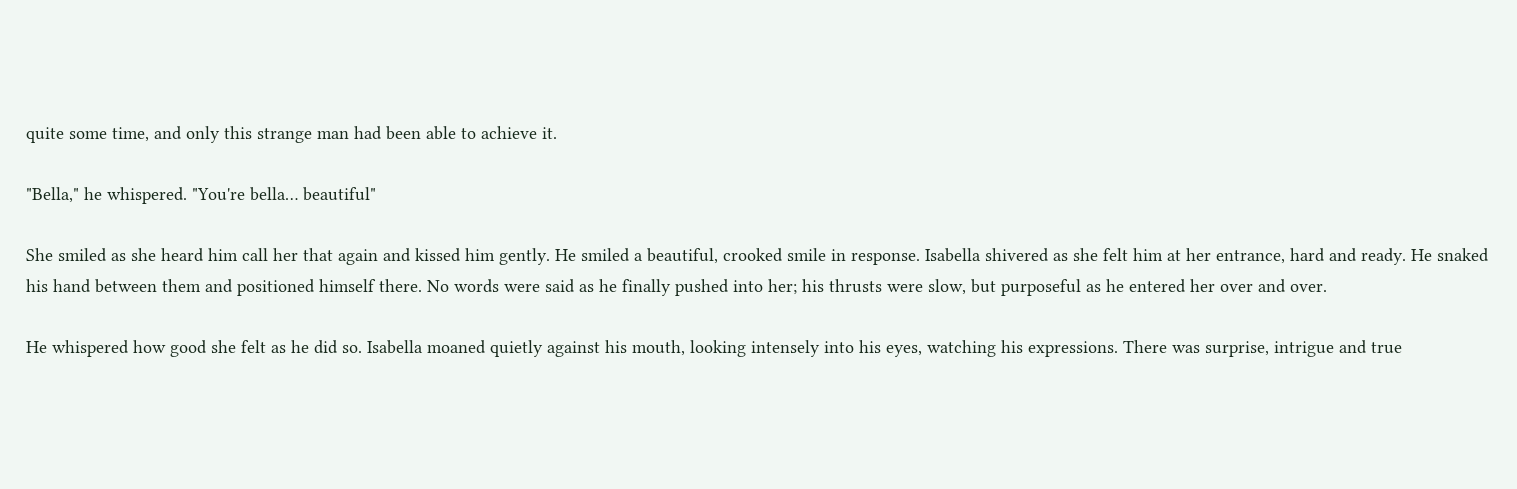quite some time, and only this strange man had been able to achieve it.

"Bella," he whispered. "You're bella… beautiful"

She smiled as she heard him call her that again and kissed him gently. He smiled a beautiful, crooked smile in response. Isabella shivered as she felt him at her entrance, hard and ready. He snaked his hand between them and positioned himself there. No words were said as he finally pushed into her; his thrusts were slow, but purposeful as he entered her over and over.

He whispered how good she felt as he did so. Isabella moaned quietly against his mouth, looking intensely into his eyes, watching his expressions. There was surprise, intrigue and true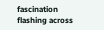fascination flashing across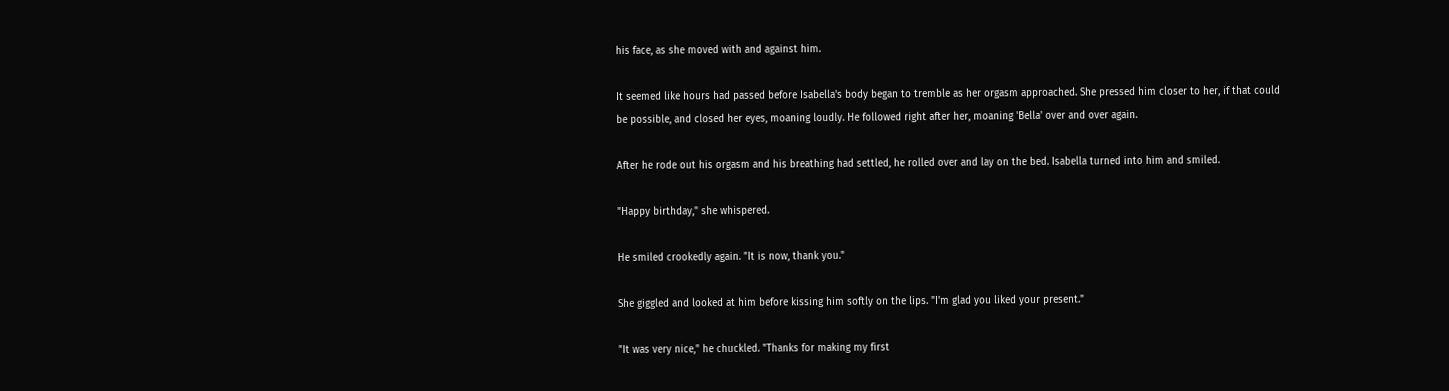his face, as she moved with and against him.

It seemed like hours had passed before Isabella's body began to tremble as her orgasm approached. She pressed him closer to her, if that could be possible, and closed her eyes, moaning loudly. He followed right after her, moaning 'Bella' over and over again.

After he rode out his orgasm and his breathing had settled, he rolled over and lay on the bed. Isabella turned into him and smiled.

"Happy birthday," she whispered.

He smiled crookedly again. "It is now, thank you."

She giggled and looked at him before kissing him softly on the lips. "I'm glad you liked your present."

"It was very nice," he chuckled. "Thanks for making my first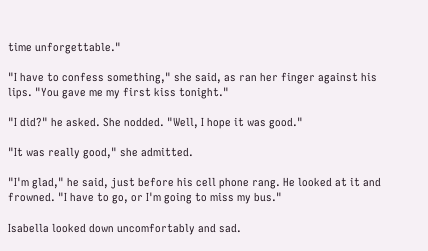time unforgettable."

"I have to confess something," she said, as ran her finger against his lips. "You gave me my first kiss tonight."

"I did?" he asked. She nodded. "Well, I hope it was good."

"It was really good," she admitted.

"I'm glad," he said, just before his cell phone rang. He looked at it and frowned. "I have to go, or I'm going to miss my bus."

Isabella looked down uncomfortably and sad.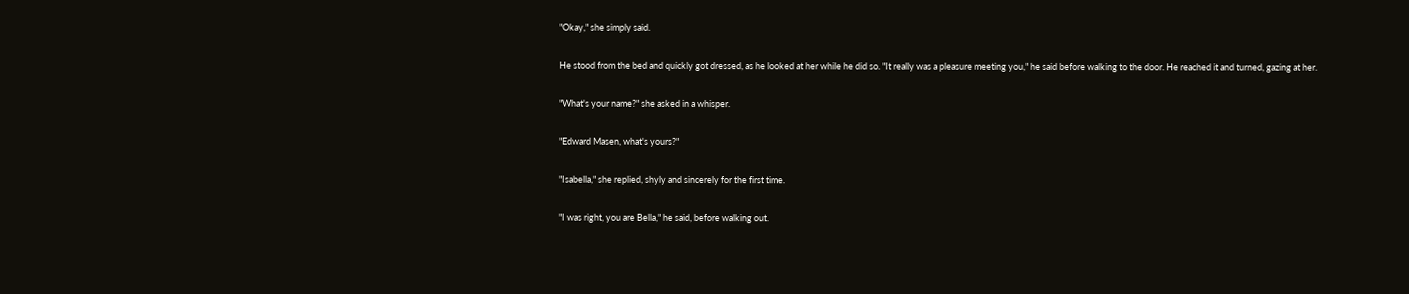"Okay," she simply said.

He stood from the bed and quickly got dressed, as he looked at her while he did so. "It really was a pleasure meeting you," he said before walking to the door. He reached it and turned, gazing at her.

"What's your name?" she asked in a whisper.

"Edward Masen, what's yours?"

"Isabella," she replied, shyly and sincerely for the first time.

"I was right, you are Bella," he said, before walking out.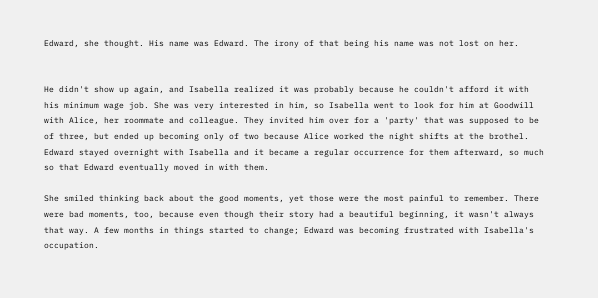Edward, she thought. His name was Edward. The irony of that being his name was not lost on her.


He didn't show up again, and Isabella realized it was probably because he couldn't afford it with his minimum wage job. She was very interested in him, so Isabella went to look for him at Goodwill with Alice, her roommate and colleague. They invited him over for a 'party' that was supposed to be of three, but ended up becoming only of two because Alice worked the night shifts at the brothel. Edward stayed overnight with Isabella and it became a regular occurrence for them afterward, so much so that Edward eventually moved in with them.

She smiled thinking back about the good moments, yet those were the most painful to remember. There were bad moments, too, because even though their story had a beautiful beginning, it wasn't always that way. A few months in things started to change; Edward was becoming frustrated with Isabella's occupation.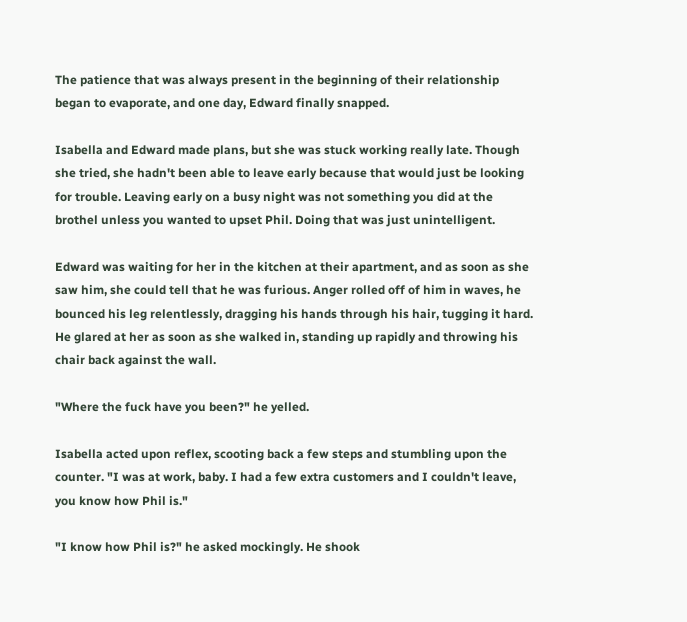The patience that was always present in the beginning of their relationship began to evaporate, and one day, Edward finally snapped.

Isabella and Edward made plans, but she was stuck working really late. Though she tried, she hadn't been able to leave early because that would just be looking for trouble. Leaving early on a busy night was not something you did at the brothel unless you wanted to upset Phil. Doing that was just unintelligent.

Edward was waiting for her in the kitchen at their apartment, and as soon as she saw him, she could tell that he was furious. Anger rolled off of him in waves, he bounced his leg relentlessly, dragging his hands through his hair, tugging it hard. He glared at her as soon as she walked in, standing up rapidly and throwing his chair back against the wall.

"Where the fuck have you been?" he yelled.

Isabella acted upon reflex, scooting back a few steps and stumbling upon the counter. "I was at work, baby. I had a few extra customers and I couldn't leave, you know how Phil is."

"I know how Phil is?" he asked mockingly. He shook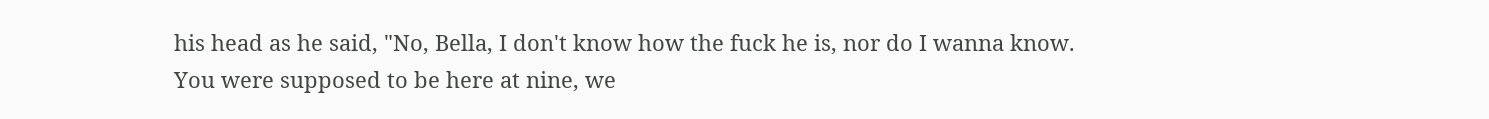his head as he said, "No, Bella, I don't know how the fuck he is, nor do I wanna know. You were supposed to be here at nine, we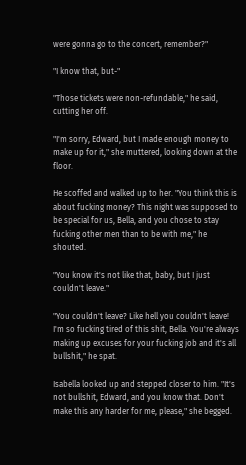were gonna go to the concert, remember?"

"I know that, but-"

"Those tickets were non-refundable," he said, cutting her off.

"I'm sorry, Edward, but I made enough money to make up for it," she muttered, looking down at the floor.

He scoffed and walked up to her. "You think this is about fucking money? This night was supposed to be special for us, Bella, and you chose to stay fucking other men than to be with me," he shouted.

"You know it's not like that, baby, but I just couldn't leave."

"You couldn't leave? Like hell you couldn't leave! I'm so fucking tired of this shit, Bella. You're always making up excuses for your fucking job and it's all bullshit," he spat.

Isabella looked up and stepped closer to him. "It's not bullshit, Edward, and you know that. Don't make this any harder for me, please," she begged.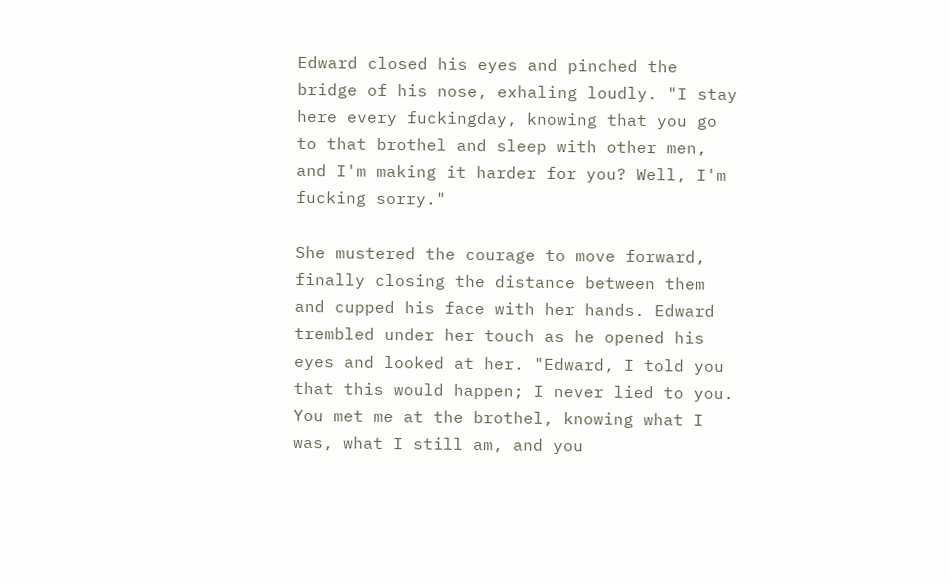Edward closed his eyes and pinched the bridge of his nose, exhaling loudly. "I stay here every fuckingday, knowing that you go to that brothel and sleep with other men, and I'm making it harder for you? Well, I'm fucking sorry."

She mustered the courage to move forward, finally closing the distance between them and cupped his face with her hands. Edward trembled under her touch as he opened his eyes and looked at her. "Edward, I told you that this would happen; I never lied to you. You met me at the brothel, knowing what I was, what I still am, and you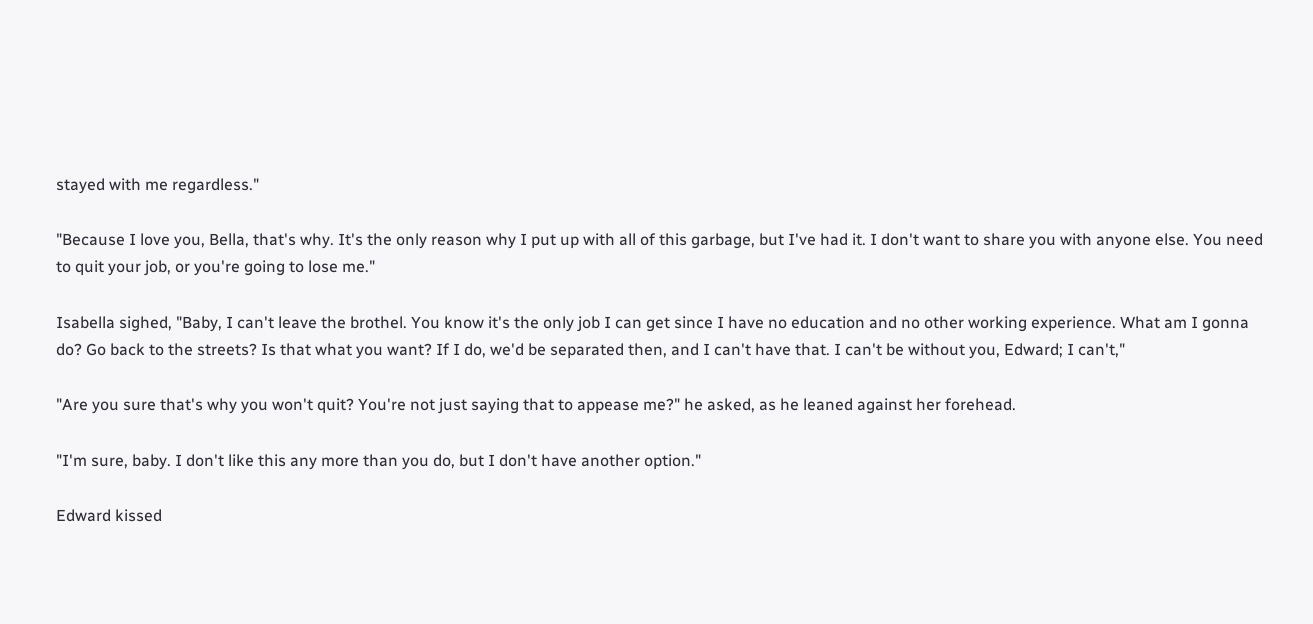stayed with me regardless."

"Because I love you, Bella, that's why. It's the only reason why I put up with all of this garbage, but I've had it. I don't want to share you with anyone else. You need to quit your job, or you're going to lose me."

Isabella sighed, "Baby, I can't leave the brothel. You know it's the only job I can get since I have no education and no other working experience. What am I gonna do? Go back to the streets? Is that what you want? If I do, we'd be separated then, and I can't have that. I can't be without you, Edward; I can't,"

"Are you sure that's why you won't quit? You're not just saying that to appease me?" he asked, as he leaned against her forehead.

"I'm sure, baby. I don't like this any more than you do, but I don't have another option."

Edward kissed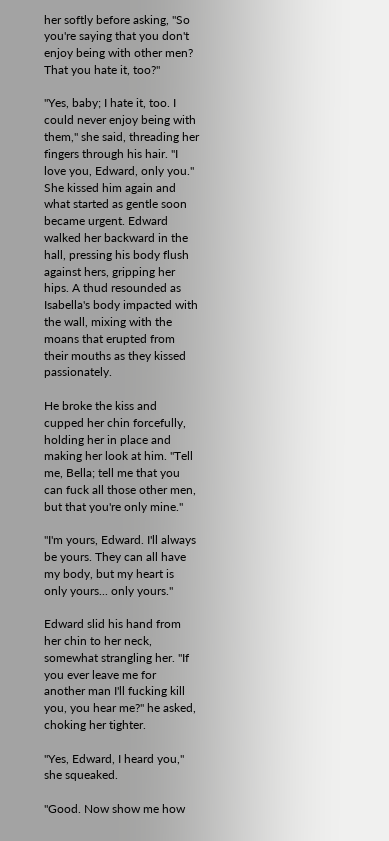her softly before asking, "So you're saying that you don't enjoy being with other men? That you hate it, too?"

"Yes, baby; I hate it, too. I could never enjoy being with them," she said, threading her fingers through his hair. "I love you, Edward, only you." She kissed him again and what started as gentle soon became urgent. Edward walked her backward in the hall, pressing his body flush against hers, gripping her hips. A thud resounded as Isabella's body impacted with the wall, mixing with the moans that erupted from their mouths as they kissed passionately.

He broke the kiss and cupped her chin forcefully, holding her in place and making her look at him. "Tell me, Bella; tell me that you can fuck all those other men, but that you're only mine."

"I'm yours, Edward. I'll always be yours. They can all have my body, but my heart is only yours... only yours."

Edward slid his hand from her chin to her neck, somewhat strangling her. "If you ever leave me for another man I'll fucking kill you, you hear me?" he asked, choking her tighter.

"Yes, Edward, I heard you," she squeaked.

"Good. Now show me how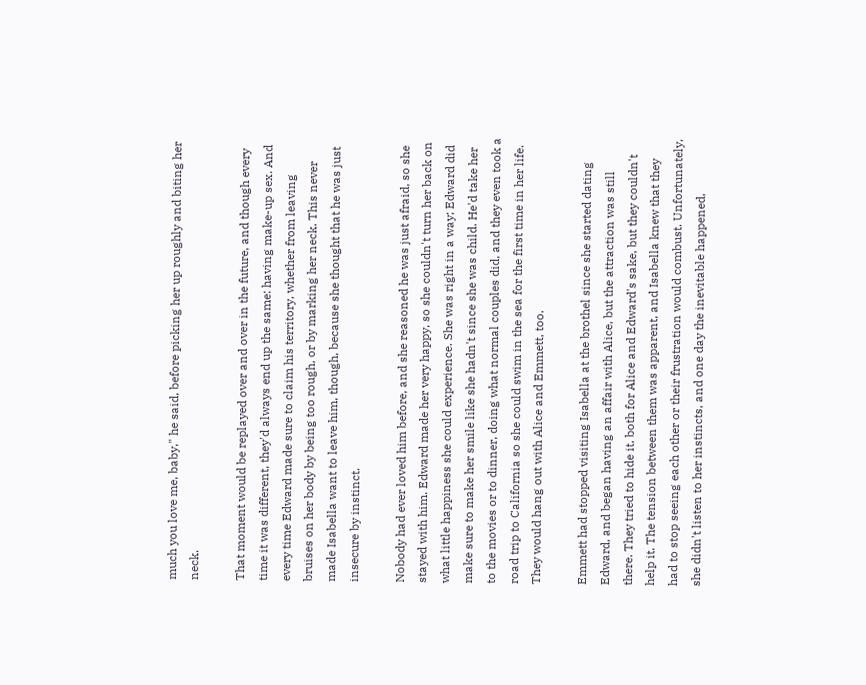much you love me, baby," he said, before picking her up roughly and biting her neck.

That moment would be replayed over and over in the future, and though every time it was different, they'd always end up the same: having make-up sex. And every time Edward made sure to claim his territory, whether from leaving bruises on her body by being too rough, or by marking her neck. This never made Isabella want to leave him, though, because she thought that he was just insecure by instinct.

Nobody had ever loved him before, and she reasoned he was just afraid, so she stayed with him. Edward made her very happy, so she couldn't turn her back on what little happiness she could experience. She was right in a way; Edward did make sure to make her smile like she hadn't since she was child. He'd take her to the movies or to dinner, doing what normal couples did, and they even took a road trip to California so she could swim in the sea for the first time in her life. They would hang out with Alice and Emmett, too.

Emmett had stopped visiting Isabella at the brothel since she started dating Edward, and began having an affair with Alice, but the attraction was still there. They tried to hide it, both for Alice and Edward's sake, but they couldn't help it. The tension between them was apparent, and Isabella knew that they had to stop seeing each other or their frustration would combust. Unfortunately, she didn't listen to her instincts, and one day the inevitable happened,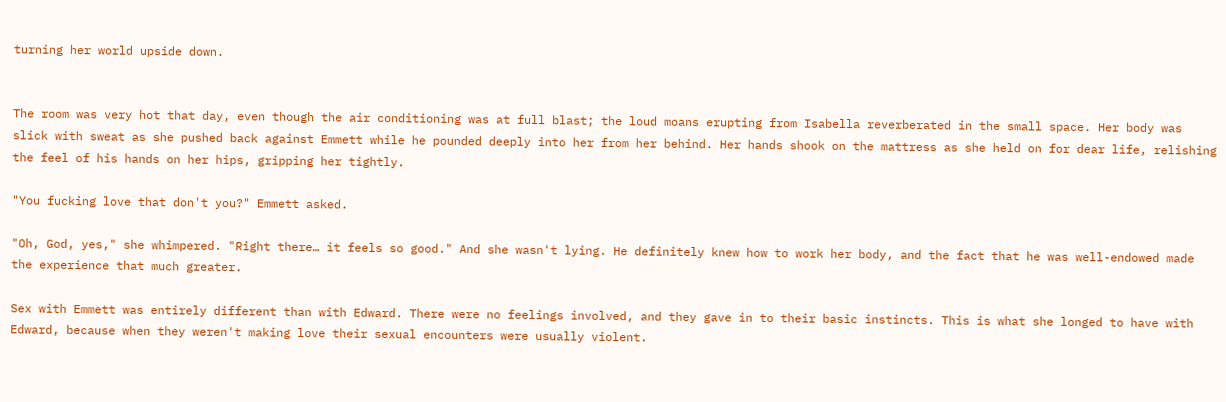turning her world upside down.


The room was very hot that day, even though the air conditioning was at full blast; the loud moans erupting from Isabella reverberated in the small space. Her body was slick with sweat as she pushed back against Emmett while he pounded deeply into her from her behind. Her hands shook on the mattress as she held on for dear life, relishing the feel of his hands on her hips, gripping her tightly.

"You fucking love that don't you?" Emmett asked.

"Oh, God, yes," she whimpered. "Right there… it feels so good." And she wasn't lying. He definitely knew how to work her body, and the fact that he was well-endowed made the experience that much greater.

Sex with Emmett was entirely different than with Edward. There were no feelings involved, and they gave in to their basic instincts. This is what she longed to have with Edward, because when they weren't making love their sexual encounters were usually violent.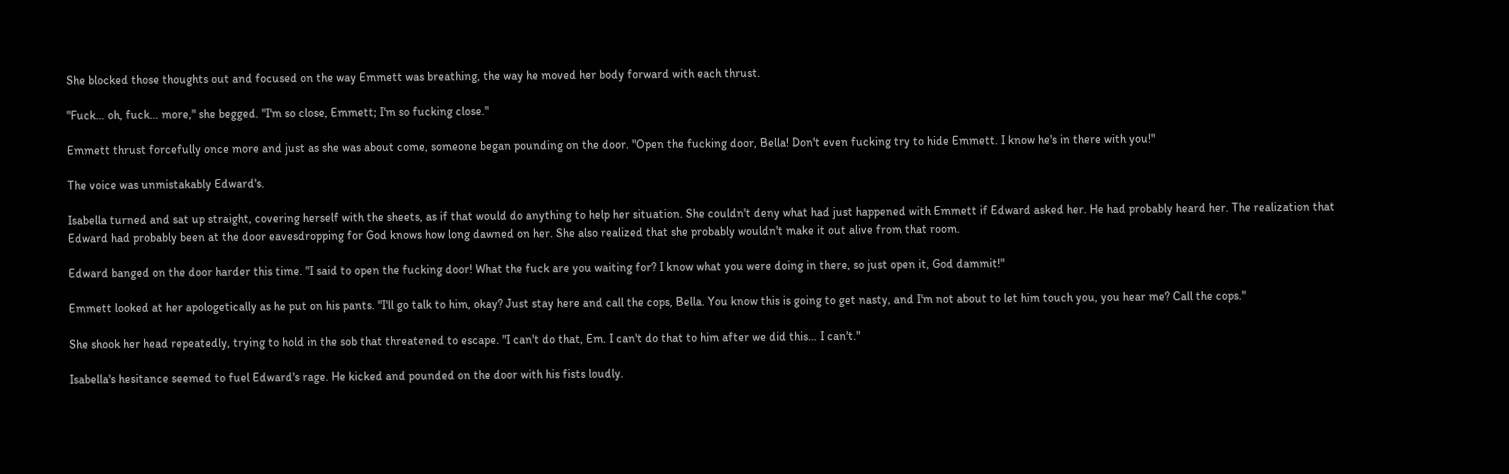She blocked those thoughts out and focused on the way Emmett was breathing, the way he moved her body forward with each thrust.

"Fuck… oh, fuck… more," she begged. "I'm so close, Emmett; I'm so fucking close."

Emmett thrust forcefully once more and just as she was about come, someone began pounding on the door. "Open the fucking door, Bella! Don't even fucking try to hide Emmett. I know he's in there with you!"

The voice was unmistakably Edward's.

Isabella turned and sat up straight, covering herself with the sheets, as if that would do anything to help her situation. She couldn't deny what had just happened with Emmett if Edward asked her. He had probably heard her. The realization that Edward had probably been at the door eavesdropping for God knows how long dawned on her. She also realized that she probably wouldn't make it out alive from that room.

Edward banged on the door harder this time. "I said to open the fucking door! What the fuck are you waiting for? I know what you were doing in there, so just open it, God dammit!"

Emmett looked at her apologetically as he put on his pants. "I'll go talk to him, okay? Just stay here and call the cops, Bella. You know this is going to get nasty, and I'm not about to let him touch you, you hear me? Call the cops."

She shook her head repeatedly, trying to hold in the sob that threatened to escape. "I can't do that, Em. I can't do that to him after we did this… I can't."

Isabella's hesitance seemed to fuel Edward's rage. He kicked and pounded on the door with his fists loudly.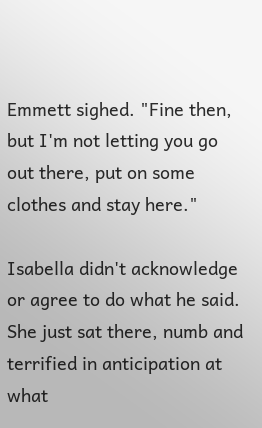Emmett sighed. "Fine then, but I'm not letting you go out there, put on some clothes and stay here."

Isabella didn't acknowledge or agree to do what he said. She just sat there, numb and terrified in anticipation at what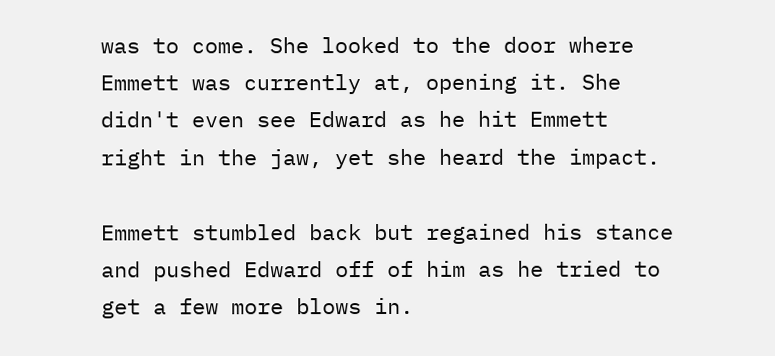was to come. She looked to the door where Emmett was currently at, opening it. She didn't even see Edward as he hit Emmett right in the jaw, yet she heard the impact.

Emmett stumbled back but regained his stance and pushed Edward off of him as he tried to get a few more blows in.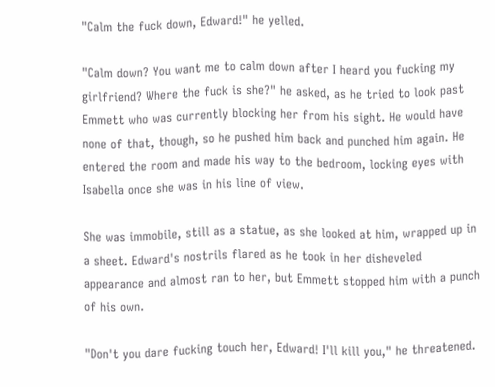"Calm the fuck down, Edward!" he yelled.

"Calm down? You want me to calm down after I heard you fucking my girlfriend? Where the fuck is she?" he asked, as he tried to look past Emmett who was currently blocking her from his sight. He would have none of that, though, so he pushed him back and punched him again. He entered the room and made his way to the bedroom, locking eyes with Isabella once she was in his line of view.

She was immobile, still as a statue, as she looked at him, wrapped up in a sheet. Edward's nostrils flared as he took in her disheveled appearance and almost ran to her, but Emmett stopped him with a punch of his own.

"Don't you dare fucking touch her, Edward! I'll kill you," he threatened.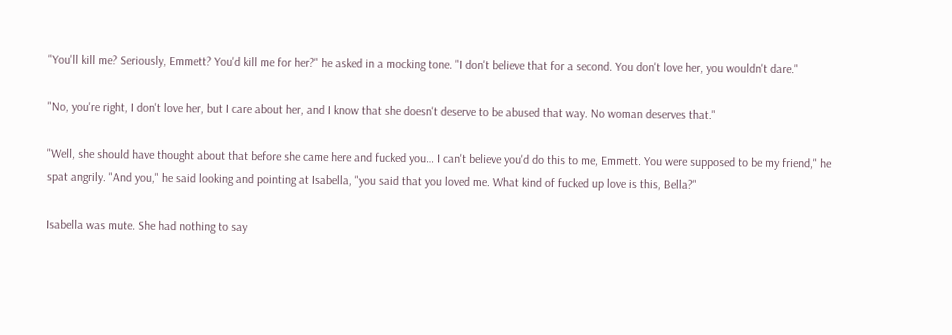"You'll kill me? Seriously, Emmett? You'd kill me for her?" he asked in a mocking tone. "I don't believe that for a second. You don't love her, you wouldn't dare."

"No, you're right, I don't love her, but I care about her, and I know that she doesn't deserve to be abused that way. No woman deserves that."

"Well, she should have thought about that before she came here and fucked you… I can't believe you'd do this to me, Emmett. You were supposed to be my friend," he spat angrily. "And you," he said looking and pointing at Isabella, "you said that you loved me. What kind of fucked up love is this, Bella?"

Isabella was mute. She had nothing to say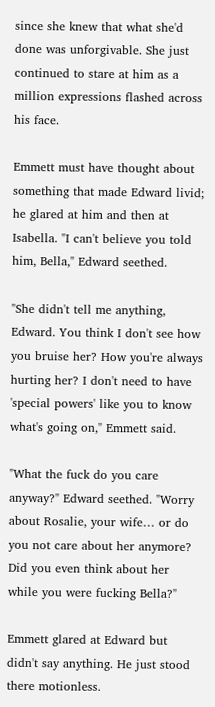since she knew that what she'd done was unforgivable. She just continued to stare at him as a million expressions flashed across his face.

Emmett must have thought about something that made Edward livid; he glared at him and then at Isabella. "I can't believe you told him, Bella," Edward seethed.

"She didn't tell me anything, Edward. You think I don't see how you bruise her? How you're always hurting her? I don't need to have 'special powers' like you to know what's going on," Emmett said.

"What the fuck do you care anyway?" Edward seethed. "Worry about Rosalie, your wife… or do you not care about her anymore? Did you even think about her while you were fucking Bella?"

Emmett glared at Edward but didn't say anything. He just stood there motionless.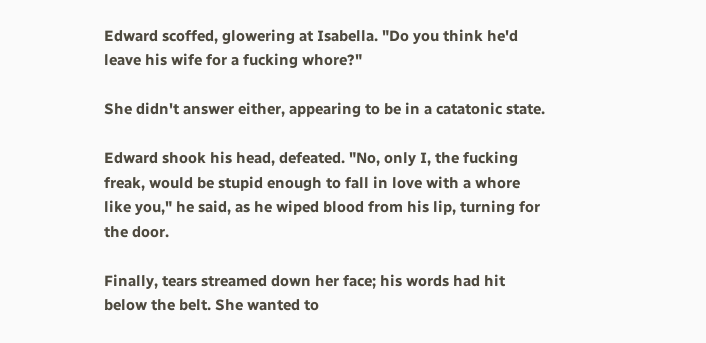Edward scoffed, glowering at Isabella. "Do you think he'd leave his wife for a fucking whore?"

She didn't answer either, appearing to be in a catatonic state.

Edward shook his head, defeated. "No, only I, the fucking freak, would be stupid enough to fall in love with a whore like you," he said, as he wiped blood from his lip, turning for the door.

Finally, tears streamed down her face; his words had hit below the belt. She wanted to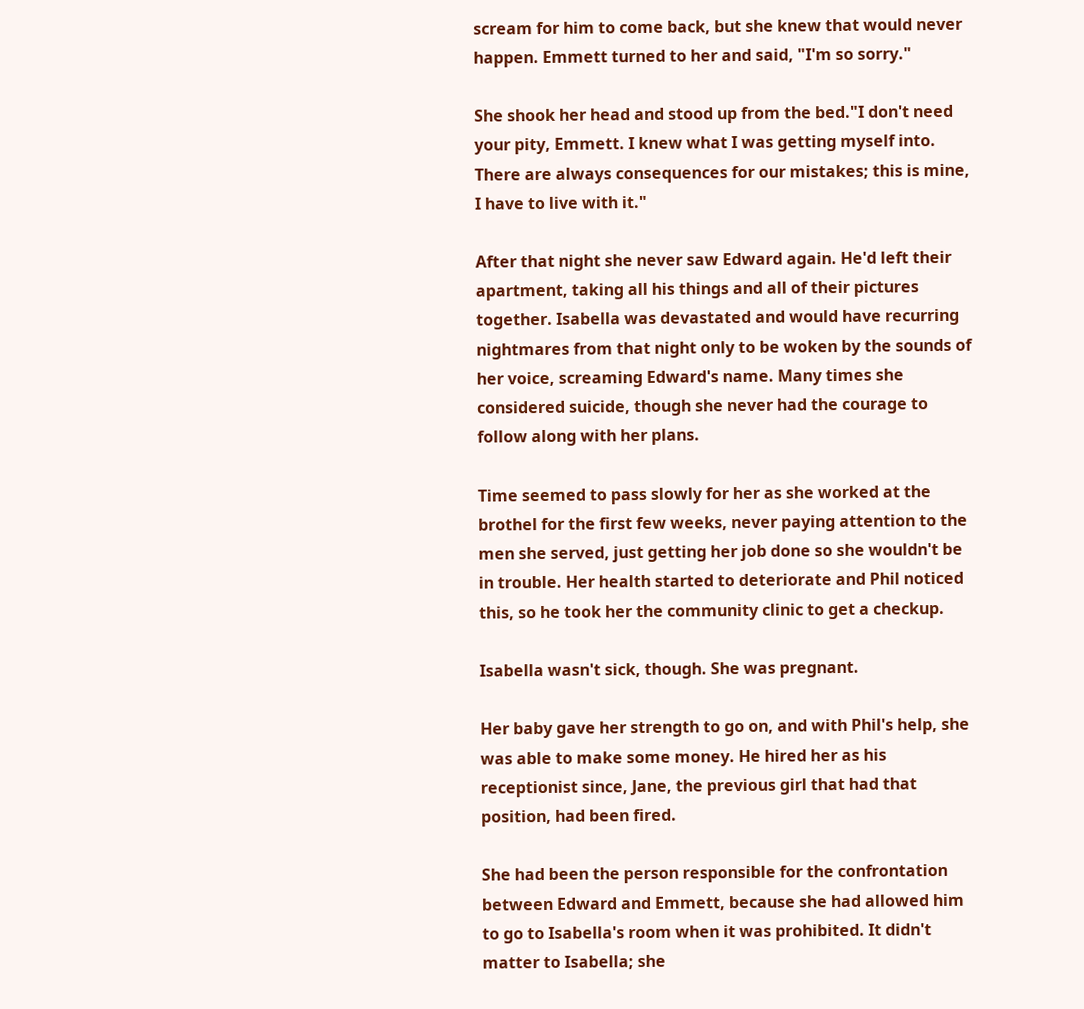scream for him to come back, but she knew that would never happen. Emmett turned to her and said, "I'm so sorry."

She shook her head and stood up from the bed."I don't need your pity, Emmett. I knew what I was getting myself into. There are always consequences for our mistakes; this is mine, I have to live with it."

After that night she never saw Edward again. He'd left their apartment, taking all his things and all of their pictures together. Isabella was devastated and would have recurring nightmares from that night only to be woken by the sounds of her voice, screaming Edward's name. Many times she considered suicide, though she never had the courage to follow along with her plans.

Time seemed to pass slowly for her as she worked at the brothel for the first few weeks, never paying attention to the men she served, just getting her job done so she wouldn't be in trouble. Her health started to deteriorate and Phil noticed this, so he took her the community clinic to get a checkup.

Isabella wasn't sick, though. She was pregnant.

Her baby gave her strength to go on, and with Phil's help, she was able to make some money. He hired her as his receptionist since, Jane, the previous girl that had that position, had been fired.

She had been the person responsible for the confrontation between Edward and Emmett, because she had allowed him to go to Isabella's room when it was prohibited. It didn't matter to Isabella; she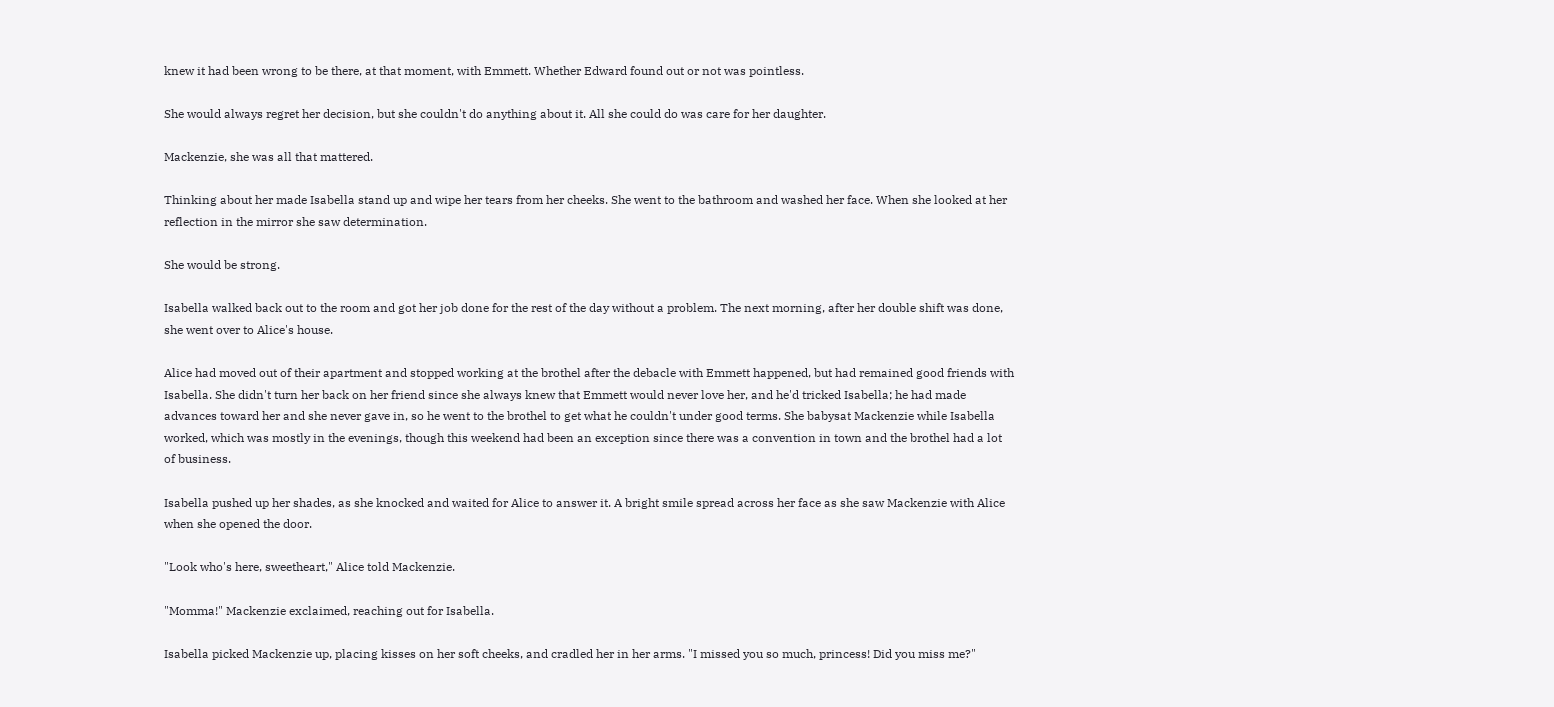knew it had been wrong to be there, at that moment, with Emmett. Whether Edward found out or not was pointless.

She would always regret her decision, but she couldn't do anything about it. All she could do was care for her daughter.

Mackenzie, she was all that mattered.

Thinking about her made Isabella stand up and wipe her tears from her cheeks. She went to the bathroom and washed her face. When she looked at her reflection in the mirror she saw determination.

She would be strong.

Isabella walked back out to the room and got her job done for the rest of the day without a problem. The next morning, after her double shift was done, she went over to Alice's house.

Alice had moved out of their apartment and stopped working at the brothel after the debacle with Emmett happened, but had remained good friends with Isabella. She didn't turn her back on her friend since she always knew that Emmett would never love her, and he'd tricked Isabella; he had made advances toward her and she never gave in, so he went to the brothel to get what he couldn't under good terms. She babysat Mackenzie while Isabella worked, which was mostly in the evenings, though this weekend had been an exception since there was a convention in town and the brothel had a lot of business.

Isabella pushed up her shades, as she knocked and waited for Alice to answer it. A bright smile spread across her face as she saw Mackenzie with Alice when she opened the door.

"Look who's here, sweetheart," Alice told Mackenzie.

"Momma!" Mackenzie exclaimed, reaching out for Isabella.

Isabella picked Mackenzie up, placing kisses on her soft cheeks, and cradled her in her arms. "I missed you so much, princess! Did you miss me?"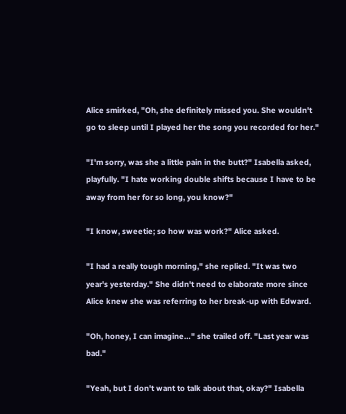Alice smirked, "Oh, she definitely missed you. She wouldn't go to sleep until I played her the song you recorded for her."

"I'm sorry, was she a little pain in the butt?" Isabella asked, playfully. "I hate working double shifts because I have to be away from her for so long, you know?"

"I know, sweetie; so how was work?" Alice asked.

"I had a really tough morning," she replied. "It was two year's yesterday." She didn't need to elaborate more since Alice knew she was referring to her break-up with Edward.

"Oh, honey, I can imagine…" she trailed off. "Last year was bad."

"Yeah, but I don't want to talk about that, okay?" Isabella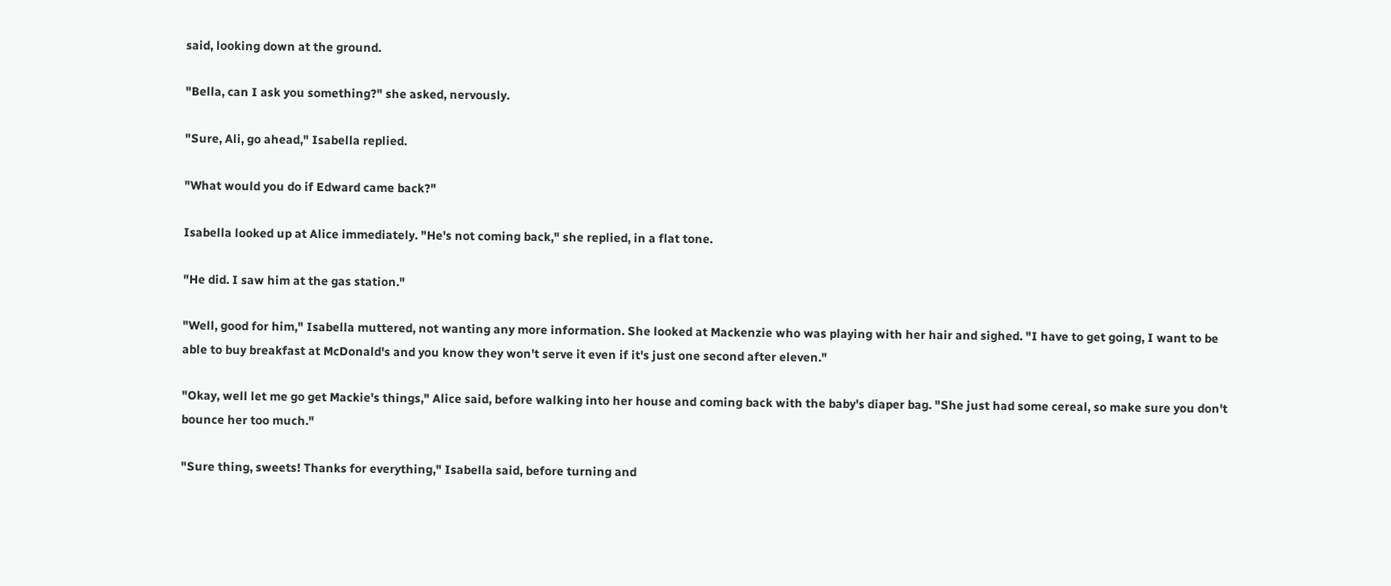said, looking down at the ground.

"Bella, can I ask you something?" she asked, nervously.

"Sure, Ali, go ahead," Isabella replied.

"What would you do if Edward came back?"

Isabella looked up at Alice immediately. "He's not coming back," she replied, in a flat tone.

"He did. I saw him at the gas station."

"Well, good for him," Isabella muttered, not wanting any more information. She looked at Mackenzie who was playing with her hair and sighed. "I have to get going, I want to be able to buy breakfast at McDonald's and you know they won't serve it even if it's just one second after eleven."

"Okay, well let me go get Mackie's things," Alice said, before walking into her house and coming back with the baby's diaper bag. "She just had some cereal, so make sure you don't bounce her too much."

"Sure thing, sweets! Thanks for everything," Isabella said, before turning and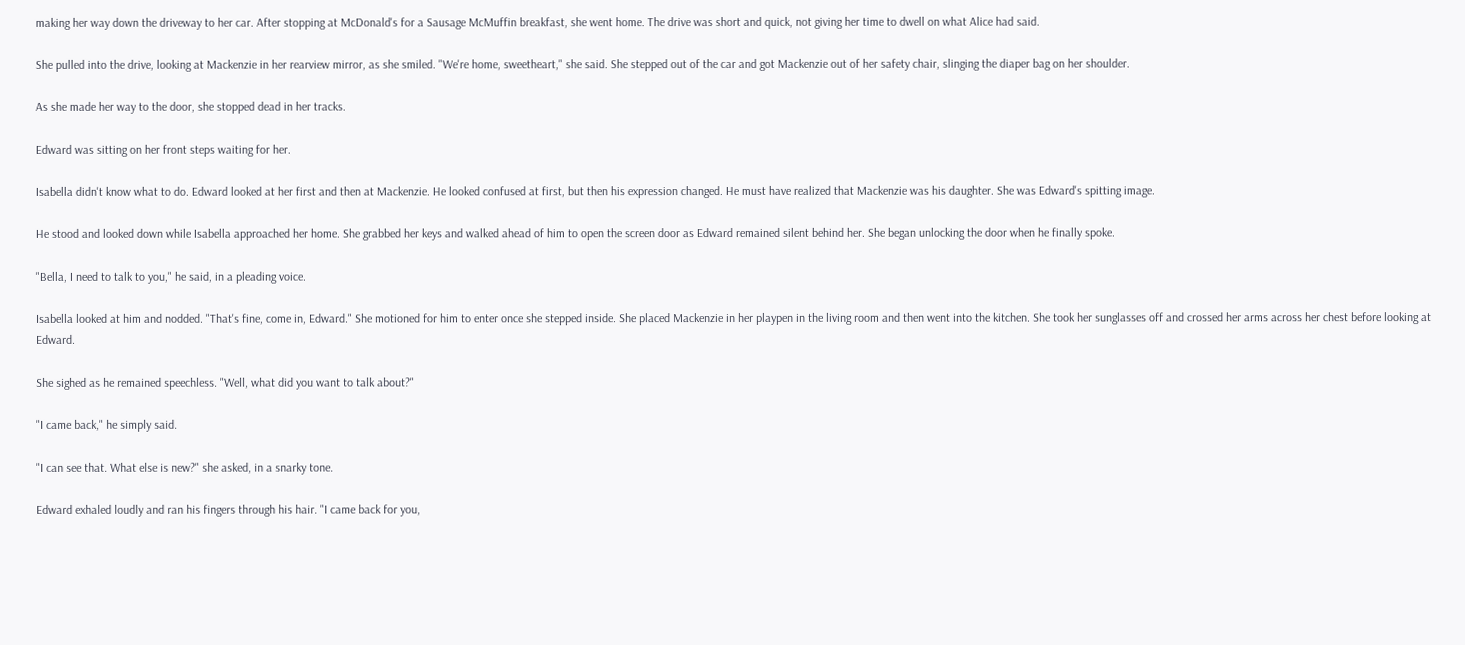making her way down the driveway to her car. After stopping at McDonald's for a Sausage McMuffin breakfast, she went home. The drive was short and quick, not giving her time to dwell on what Alice had said.

She pulled into the drive, looking at Mackenzie in her rearview mirror, as she smiled. "We're home, sweetheart," she said. She stepped out of the car and got Mackenzie out of her safety chair, slinging the diaper bag on her shoulder.

As she made her way to the door, she stopped dead in her tracks.

Edward was sitting on her front steps waiting for her.

Isabella didn't know what to do. Edward looked at her first and then at Mackenzie. He looked confused at first, but then his expression changed. He must have realized that Mackenzie was his daughter. She was Edward's spitting image.

He stood and looked down while Isabella approached her home. She grabbed her keys and walked ahead of him to open the screen door as Edward remained silent behind her. She began unlocking the door when he finally spoke.

"Bella, I need to talk to you," he said, in a pleading voice.

Isabella looked at him and nodded. "That's fine, come in, Edward." She motioned for him to enter once she stepped inside. She placed Mackenzie in her playpen in the living room and then went into the kitchen. She took her sunglasses off and crossed her arms across her chest before looking at Edward.

She sighed as he remained speechless. "Well, what did you want to talk about?"

"I came back," he simply said.

"I can see that. What else is new?" she asked, in a snarky tone.

Edward exhaled loudly and ran his fingers through his hair. "I came back for you,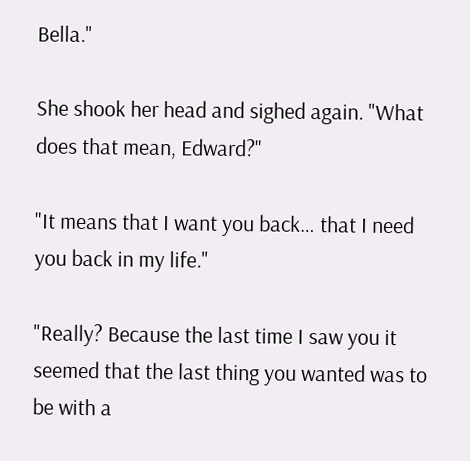Bella."

She shook her head and sighed again. "What does that mean, Edward?"

"It means that I want you back… that I need you back in my life."

"Really? Because the last time I saw you it seemed that the last thing you wanted was to be with a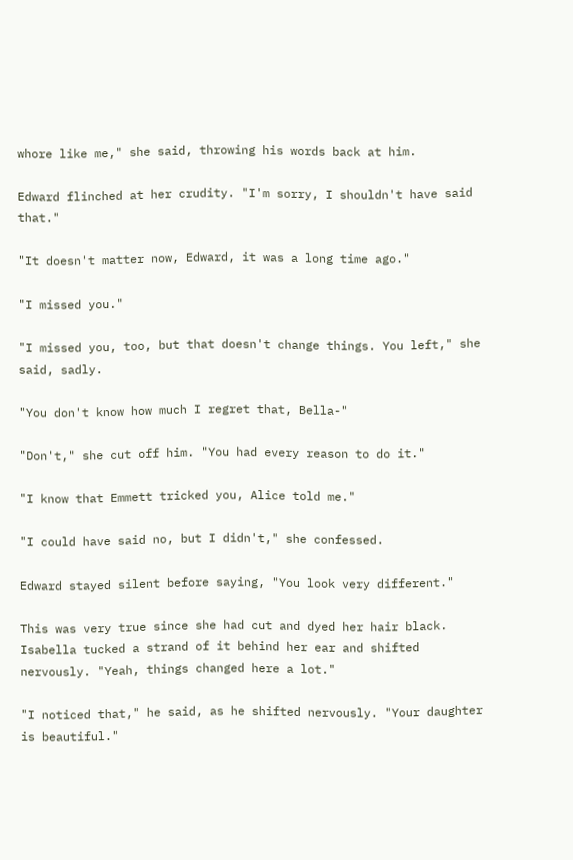whore like me," she said, throwing his words back at him.

Edward flinched at her crudity. "I'm sorry, I shouldn't have said that."

"It doesn't matter now, Edward, it was a long time ago."

"I missed you."

"I missed you, too, but that doesn't change things. You left," she said, sadly.

"You don't know how much I regret that, Bella-"

"Don't," she cut off him. "You had every reason to do it."

"I know that Emmett tricked you, Alice told me."

"I could have said no, but I didn't," she confessed.

Edward stayed silent before saying, "You look very different."

This was very true since she had cut and dyed her hair black. Isabella tucked a strand of it behind her ear and shifted nervously. "Yeah, things changed here a lot."

"I noticed that," he said, as he shifted nervously. "Your daughter is beautiful."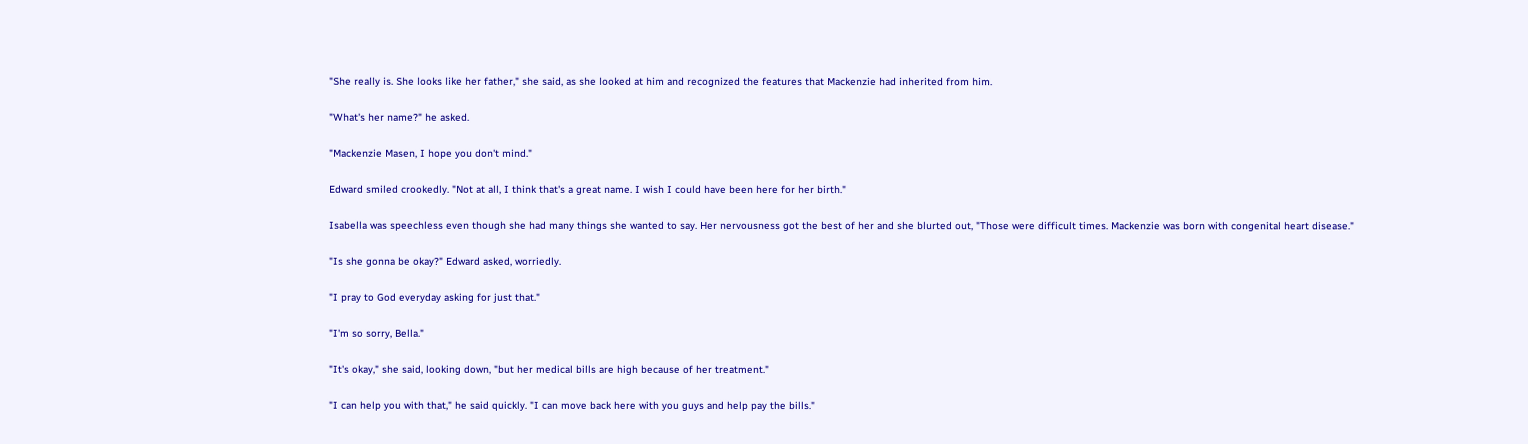"She really is. She looks like her father," she said, as she looked at him and recognized the features that Mackenzie had inherited from him.

"What's her name?" he asked.

"Mackenzie Masen, I hope you don't mind."

Edward smiled crookedly. "Not at all, I think that's a great name. I wish I could have been here for her birth."

Isabella was speechless even though she had many things she wanted to say. Her nervousness got the best of her and she blurted out, "Those were difficult times. Mackenzie was born with congenital heart disease."

"Is she gonna be okay?" Edward asked, worriedly.

"I pray to God everyday asking for just that."

"I'm so sorry, Bella."

"It's okay," she said, looking down, "but her medical bills are high because of her treatment."

"I can help you with that," he said quickly. "I can move back here with you guys and help pay the bills."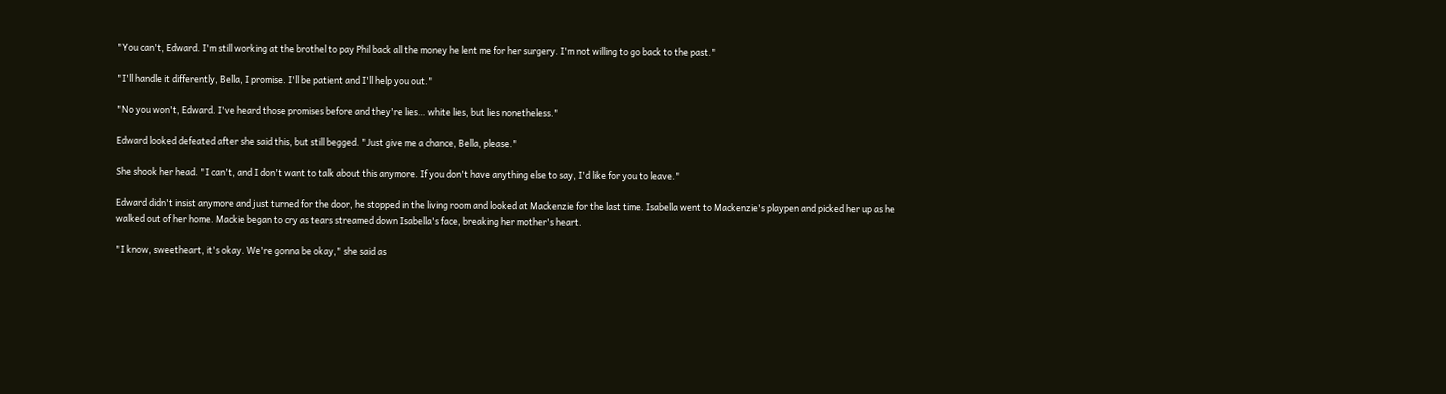"You can't, Edward. I'm still working at the brothel to pay Phil back all the money he lent me for her surgery. I'm not willing to go back to the past."

"I'll handle it differently, Bella, I promise. I'll be patient and I'll help you out."

"No you won't, Edward. I've heard those promises before and they're lies… white lies, but lies nonetheless."

Edward looked defeated after she said this, but still begged. "Just give me a chance, Bella, please."

She shook her head. "I can't, and I don't want to talk about this anymore. If you don't have anything else to say, I'd like for you to leave."

Edward didn't insist anymore and just turned for the door, he stopped in the living room and looked at Mackenzie for the last time. Isabella went to Mackenzie's playpen and picked her up as he walked out of her home. Mackie began to cry as tears streamed down Isabella's face, breaking her mother's heart.

"I know, sweetheart, it's okay. We're gonna be okay," she said as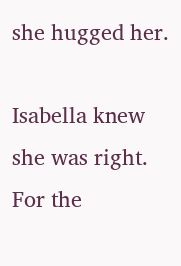she hugged her.

Isabella knew she was right. For the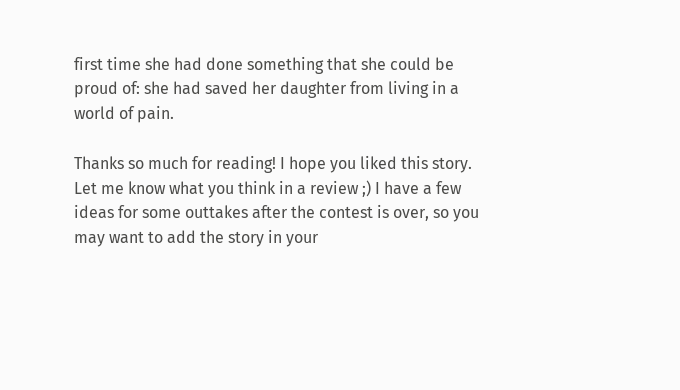first time she had done something that she could be proud of: she had saved her daughter from living in a world of pain.

Thanks so much for reading! I hope you liked this story. Let me know what you think in a review ;) I have a few ideas for some outtakes after the contest is over, so you may want to add the story in your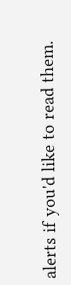alerts if you'd like to read them.